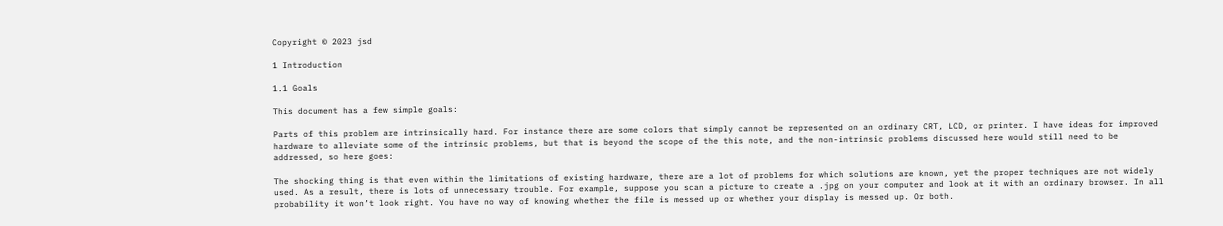Copyright © 2023 jsd

1 Introduction

1.1 Goals

This document has a few simple goals:

Parts of this problem are intrinsically hard. For instance there are some colors that simply cannot be represented on an ordinary CRT, LCD, or printer. I have ideas for improved hardware to alleviate some of the intrinsic problems, but that is beyond the scope of the this note, and the non-intrinsic problems discussed here would still need to be addressed, so here goes:

The shocking thing is that even within the limitations of existing hardware, there are a lot of problems for which solutions are known, yet the proper techniques are not widely used. As a result, there is lots of unnecessary trouble. For example, suppose you scan a picture to create a .jpg on your computer and look at it with an ordinary browser. In all probability it won’t look right. You have no way of knowing whether the file is messed up or whether your display is messed up. Or both.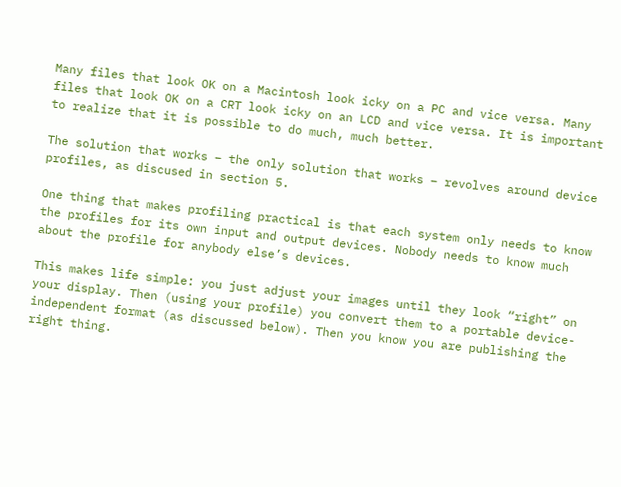Many files that look OK on a Macintosh look icky on a PC and vice versa. Many files that look OK on a CRT look icky on an LCD and vice versa. It is important to realize that it is possible to do much, much better.

The solution that works – the only solution that works – revolves around device profiles, as discused in section 5.

One thing that makes profiling practical is that each system only needs to know the profiles for its own input and output devices. Nobody needs to know much about the profile for anybody else’s devices.

This makes life simple: you just adjust your images until they look “right” on your display. Then (using your profile) you convert them to a portable device-independent format (as discussed below). Then you know you are publishing the right thing.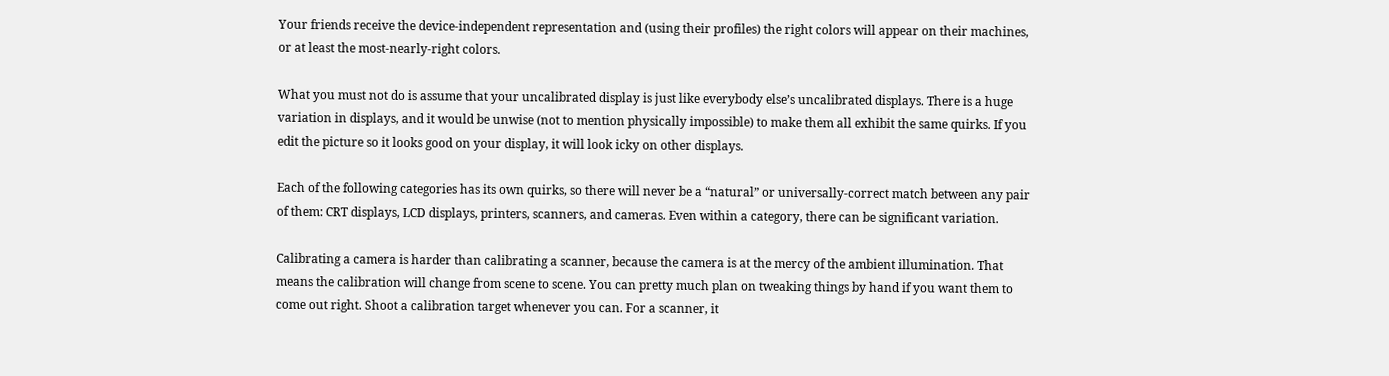Your friends receive the device-independent representation and (using their profiles) the right colors will appear on their machines, or at least the most-nearly-right colors.

What you must not do is assume that your uncalibrated display is just like everybody else’s uncalibrated displays. There is a huge variation in displays, and it would be unwise (not to mention physically impossible) to make them all exhibit the same quirks. If you edit the picture so it looks good on your display, it will look icky on other displays.

Each of the following categories has its own quirks, so there will never be a “natural” or universally-correct match between any pair of them: CRT displays, LCD displays, printers, scanners, and cameras. Even within a category, there can be significant variation.

Calibrating a camera is harder than calibrating a scanner, because the camera is at the mercy of the ambient illumination. That means the calibration will change from scene to scene. You can pretty much plan on tweaking things by hand if you want them to come out right. Shoot a calibration target whenever you can. For a scanner, it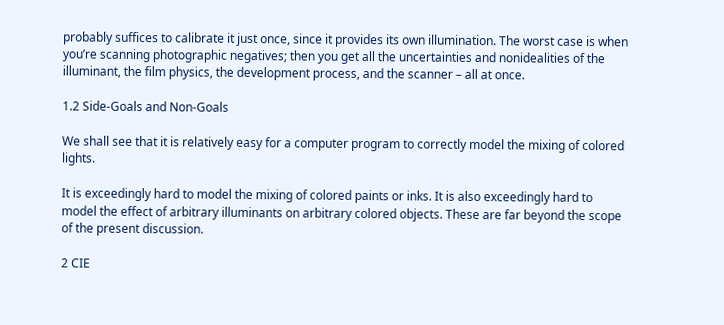probably suffices to calibrate it just once, since it provides its own illumination. The worst case is when you’re scanning photographic negatives; then you get all the uncertainties and nonidealities of the illuminant, the film physics, the development process, and the scanner – all at once.

1.2 Side-Goals and Non-Goals

We shall see that it is relatively easy for a computer program to correctly model the mixing of colored lights.

It is exceedingly hard to model the mixing of colored paints or inks. It is also exceedingly hard to model the effect of arbitrary illuminants on arbitrary colored objects. These are far beyond the scope of the present discussion.

2 CIE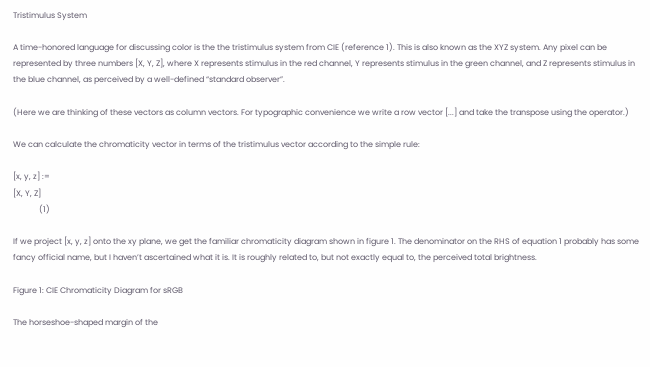Tristimulus System

A time-honored language for discussing color is the the tristimulus system from CIE (reference 1). This is also known as the XYZ system. Any pixel can be represented by three numbers [X, Y, Z], where X represents stimulus in the red channel, Y represents stimulus in the green channel, and Z represents stimulus in the blue channel, as perceived by a well-defined “standard observer”.

(Here we are thinking of these vectors as column vectors. For typographic convenience we write a row vector [...] and take the transpose using the operator.)

We can calculate the chromaticity vector in terms of the tristimulus vector according to the simple rule:

[x, y, z] :=
[X, Y, Z]
             (1)

If we project [x, y, z] onto the xy plane, we get the familiar chromaticity diagram shown in figure 1. The denominator on the RHS of equation 1 probably has some fancy official name, but I haven’t ascertained what it is. It is roughly related to, but not exactly equal to, the perceived total brightness.

Figure 1: CIE Chromaticity Diagram for sRGB

The horseshoe-shaped margin of the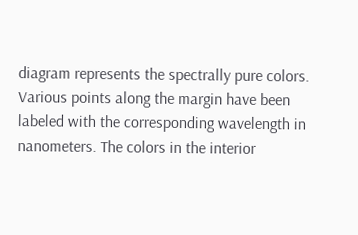diagram represents the spectrally pure colors. Various points along the margin have been labeled with the corresponding wavelength in nanometers. The colors in the interior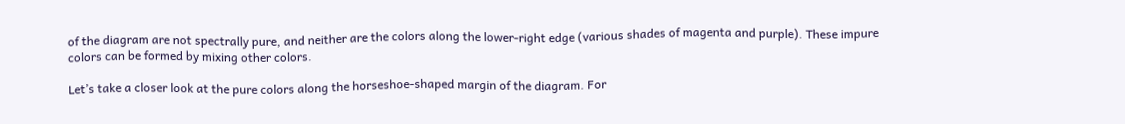of the diagram are not spectrally pure, and neither are the colors along the lower-right edge (various shades of magenta and purple). These impure colors can be formed by mixing other colors.

Let’s take a closer look at the pure colors along the horseshoe-shaped margin of the diagram. For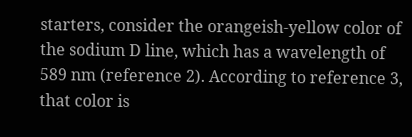starters, consider the orangeish-yellow color of the sodium D line, which has a wavelength of 589 nm (reference 2). According to reference 3, that color is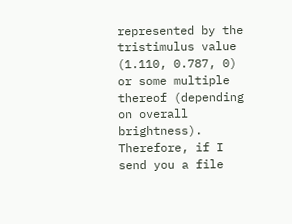represented by the tristimulus value (1.110, 0.787, 0) or some multiple thereof (depending on overall brightness). Therefore, if I send you a file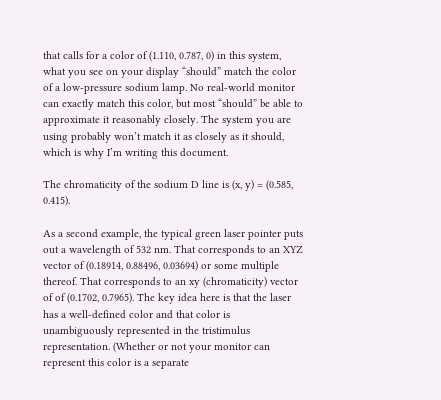that calls for a color of (1.110, 0.787, 0) in this system, what you see on your display “should” match the color of a low-pressure sodium lamp. No real-world monitor can exactly match this color, but most “should” be able to approximate it reasonably closely. The system you are using probably won’t match it as closely as it should, which is why I’m writing this document.

The chromaticity of the sodium D line is (x, y) = (0.585, 0.415).

As a second example, the typical green laser pointer puts out a wavelength of 532 nm. That corresponds to an XYZ vector of (0.18914, 0.88496, 0.03694) or some multiple thereof. That corresponds to an xy (chromaticity) vector of of (0.1702, 0.7965). The key idea here is that the laser has a well-defined color and that color is unambiguously represented in the tristimulus representation. (Whether or not your monitor can represent this color is a separate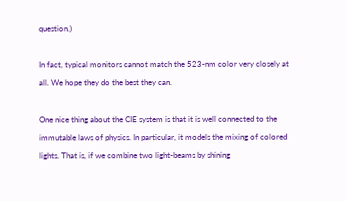question.)

In fact, typical monitors cannot match the 523-nm color very closely at all. We hope they do the best they can.

One nice thing about the CIE system is that it is well connected to the immutable laws of physics. In particular, it models the mixing of colored lights. That is, if we combine two light-beams by shining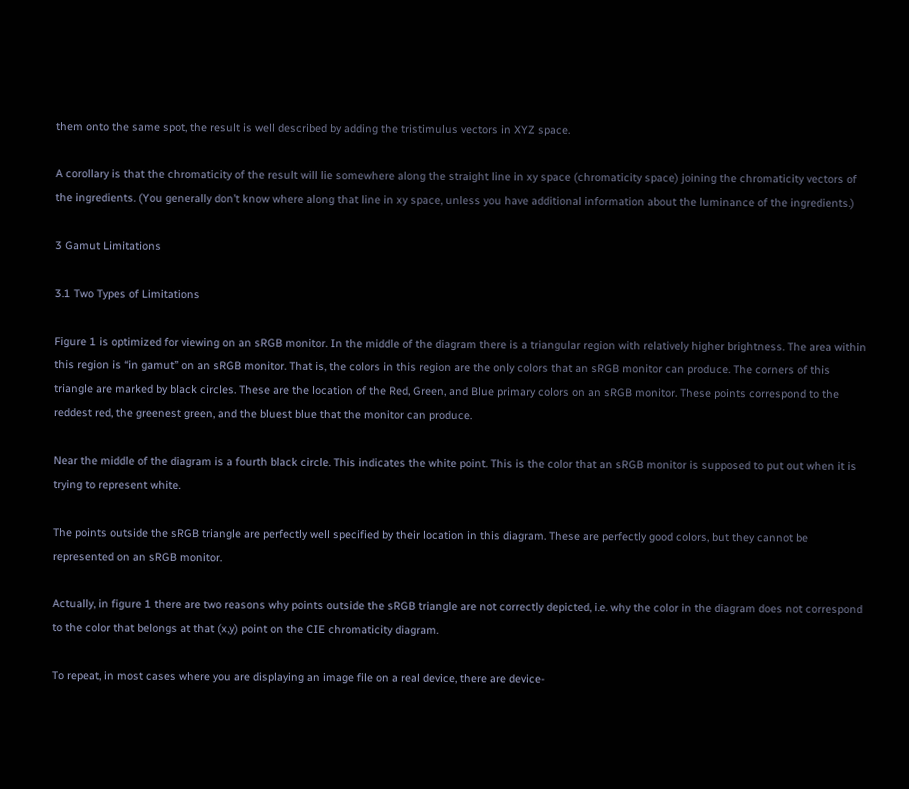them onto the same spot, the result is well described by adding the tristimulus vectors in XYZ space.

A corollary is that the chromaticity of the result will lie somewhere along the straight line in xy space (chromaticity space) joining the chromaticity vectors of the ingredients. (You generally don’t know where along that line in xy space, unless you have additional information about the luminance of the ingredients.)

3 Gamut Limitations

3.1 Two Types of Limitations

Figure 1 is optimized for viewing on an sRGB monitor. In the middle of the diagram there is a triangular region with relatively higher brightness. The area within this region is “in gamut” on an sRGB monitor. That is, the colors in this region are the only colors that an sRGB monitor can produce. The corners of this triangle are marked by black circles. These are the location of the Red, Green, and Blue primary colors on an sRGB monitor. These points correspond to the reddest red, the greenest green, and the bluest blue that the monitor can produce.

Near the middle of the diagram is a fourth black circle. This indicates the white point. This is the color that an sRGB monitor is supposed to put out when it is trying to represent white.

The points outside the sRGB triangle are perfectly well specified by their location in this diagram. These are perfectly good colors, but they cannot be represented on an sRGB monitor.

Actually, in figure 1 there are two reasons why points outside the sRGB triangle are not correctly depicted, i.e. why the color in the diagram does not correspond to the color that belongs at that (x,y) point on the CIE chromaticity diagram.

To repeat, in most cases where you are displaying an image file on a real device, there are device-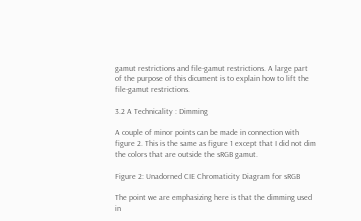gamut restrictions and file-gamut restrictions. A large part of the purpose of this dicument is to explain how to lift the file-gamut restrictions.

3.2 A Technicality : Dimming

A couple of minor points can be made in connection with figure 2. This is the same as figure 1 except that I did not dim the colors that are outside the sRGB gamut.

Figure 2: Unadorned CIE Chromaticity Diagram for sRGB

The point we are emphasizing here is that the dimming used in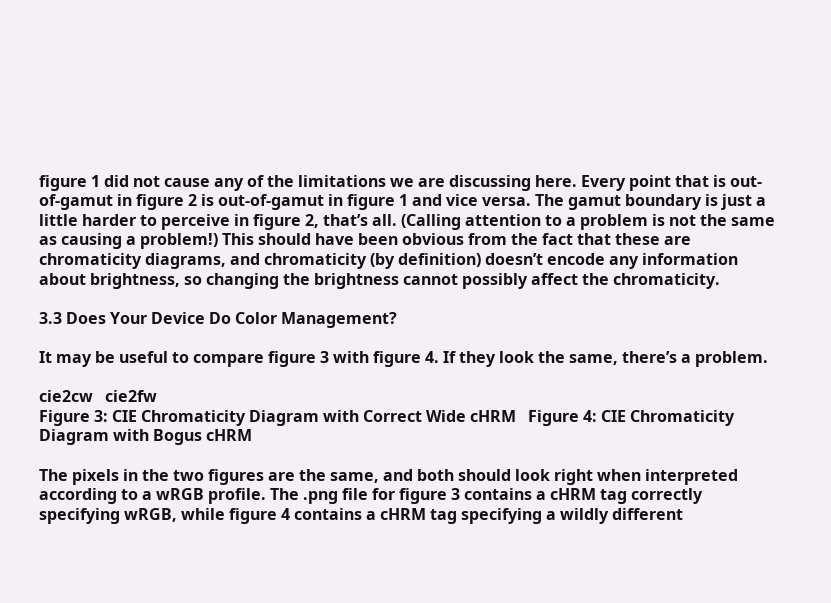figure 1 did not cause any of the limitations we are discussing here. Every point that is out-of-gamut in figure 2 is out-of-gamut in figure 1 and vice versa. The gamut boundary is just a little harder to perceive in figure 2, that’s all. (Calling attention to a problem is not the same as causing a problem!) This should have been obvious from the fact that these are chromaticity diagrams, and chromaticity (by definition) doesn’t encode any information about brightness, so changing the brightness cannot possibly affect the chromaticity.

3.3 Does Your Device Do Color Management?

It may be useful to compare figure 3 with figure 4. If they look the same, there’s a problem.

cie2cw   cie2fw
Figure 3: CIE Chromaticity Diagram with Correct Wide cHRM   Figure 4: CIE Chromaticity Diagram with Bogus cHRM

The pixels in the two figures are the same, and both should look right when interpreted according to a wRGB profile. The .png file for figure 3 contains a cHRM tag correctly specifying wRGB, while figure 4 contains a cHRM tag specifying a wildly different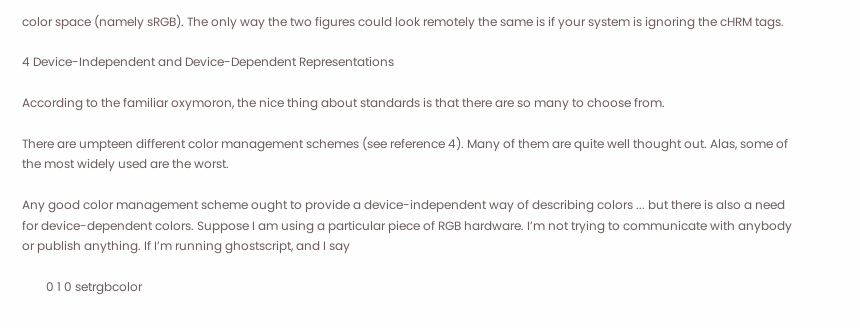color space (namely sRGB). The only way the two figures could look remotely the same is if your system is ignoring the cHRM tags.

4 Device-Independent and Device-Dependent Representations

According to the familiar oxymoron, the nice thing about standards is that there are so many to choose from.

There are umpteen different color management schemes (see reference 4). Many of them are quite well thought out. Alas, some of the most widely used are the worst.

Any good color management scheme ought to provide a device-independent way of describing colors ... but there is also a need for device-dependent colors. Suppose I am using a particular piece of RGB hardware. I’m not trying to communicate with anybody or publish anything. If I’m running ghostscript, and I say

        0 1 0 setrgbcolor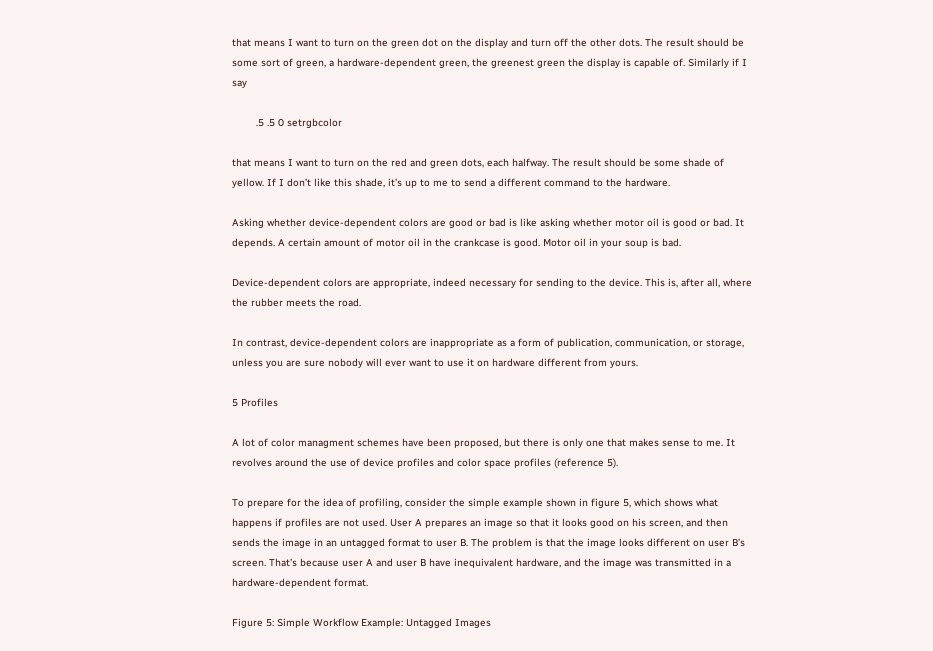that means I want to turn on the green dot on the display and turn off the other dots. The result should be some sort of green, a hardware-dependent green, the greenest green the display is capable of. Similarly if I say

        .5 .5 0 setrgbcolor

that means I want to turn on the red and green dots, each halfway. The result should be some shade of yellow. If I don’t like this shade, it’s up to me to send a different command to the hardware.

Asking whether device-dependent colors are good or bad is like asking whether motor oil is good or bad. It depends. A certain amount of motor oil in the crankcase is good. Motor oil in your soup is bad.

Device-dependent colors are appropriate, indeed necessary for sending to the device. This is, after all, where the rubber meets the road.

In contrast, device-dependent colors are inappropriate as a form of publication, communication, or storage, unless you are sure nobody will ever want to use it on hardware different from yours.

5 Profiles

A lot of color managment schemes have been proposed, but there is only one that makes sense to me. It revolves around the use of device profiles and color space profiles (reference 5).

To prepare for the idea of profiling, consider the simple example shown in figure 5, which shows what happens if profiles are not used. User A prepares an image so that it looks good on his screen, and then sends the image in an untagged format to user B. The problem is that the image looks different on user B’s screen. That’s because user A and user B have inequivalent hardware, and the image was transmitted in a hardware-dependent format.

Figure 5: Simple Workflow Example: Untagged Images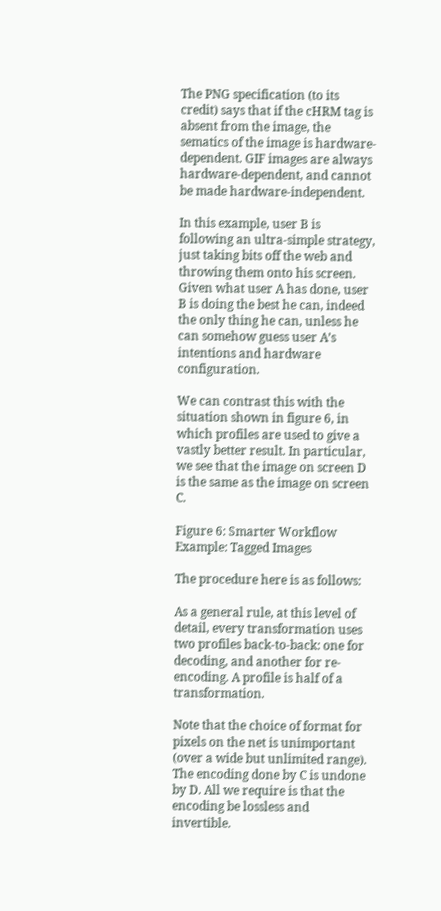The PNG specification (to its credit) says that if the cHRM tag is absent from the image, the sematics of the image is hardware-dependent. GIF images are always hardware-dependent, and cannot be made hardware-independent.

In this example, user B is following an ultra-simple strategy, just taking bits off the web and throwing them onto his screen. Given what user A has done, user B is doing the best he can, indeed the only thing he can, unless he can somehow guess user A’s intentions and hardware configuration.

We can contrast this with the situation shown in figure 6, in which profiles are used to give a vastly better result. In particular, we see that the image on screen D is the same as the image on screen C.

Figure 6: Smarter Workflow Example: Tagged Images

The procedure here is as follows:

As a general rule, at this level of detail, every transformation uses two profiles back-to-back: one for decoding, and another for re-encoding. A profile is half of a transformation.

Note that the choice of format for pixels on the net is unimportant (over a wide but unlimited range). The encoding done by C is undone by D. All we require is that the encoding be lossless and invertible.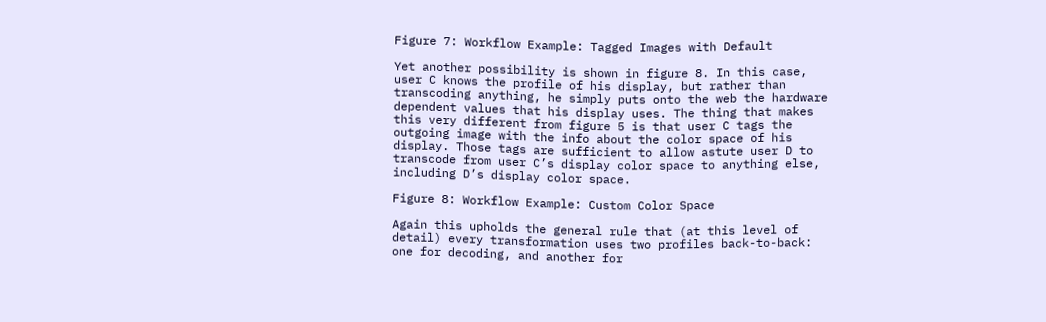Figure 7: Workflow Example: Tagged Images with Default

Yet another possibility is shown in figure 8. In this case, user C knows the profile of his display, but rather than transcoding anything, he simply puts onto the web the hardware dependent values that his display uses. The thing that makes this very different from figure 5 is that user C tags the outgoing image with the info about the color space of his display. Those tags are sufficient to allow astute user D to transcode from user C’s display color space to anything else, including D’s display color space.

Figure 8: Workflow Example: Custom Color Space

Again this upholds the general rule that (at this level of detail) every transformation uses two profiles back-to-back: one for decoding, and another for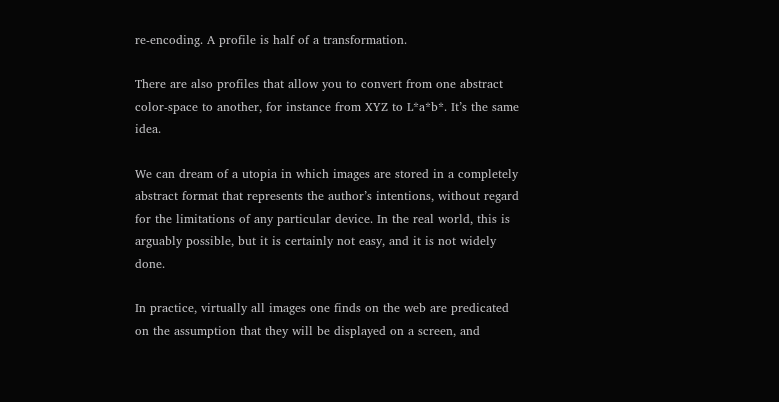re-encoding. A profile is half of a transformation.

There are also profiles that allow you to convert from one abstract color-space to another, for instance from XYZ to L*a*b*. It’s the same idea.

We can dream of a utopia in which images are stored in a completely abstract format that represents the author’s intentions, without regard for the limitations of any particular device. In the real world, this is arguably possible, but it is certainly not easy, and it is not widely done.

In practice, virtually all images one finds on the web are predicated on the assumption that they will be displayed on a screen, and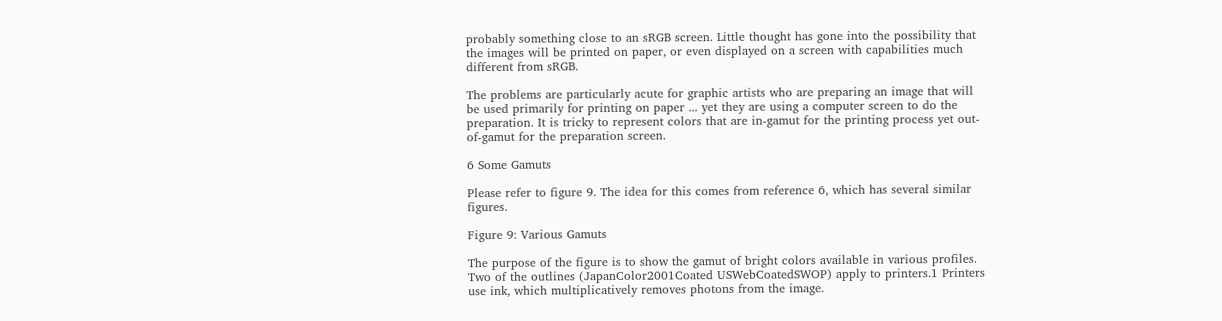probably something close to an sRGB screen. Little thought has gone into the possibility that the images will be printed on paper, or even displayed on a screen with capabilities much different from sRGB.

The problems are particularly acute for graphic artists who are preparing an image that will be used primarily for printing on paper ... yet they are using a computer screen to do the preparation. It is tricky to represent colors that are in-gamut for the printing process yet out-of-gamut for the preparation screen.

6 Some Gamuts

Please refer to figure 9. The idea for this comes from reference 6, which has several similar figures.

Figure 9: Various Gamuts

The purpose of the figure is to show the gamut of bright colors available in various profiles. Two of the outlines (JapanColor2001Coated USWebCoatedSWOP) apply to printers.1 Printers use ink, which multiplicatively removes photons from the image.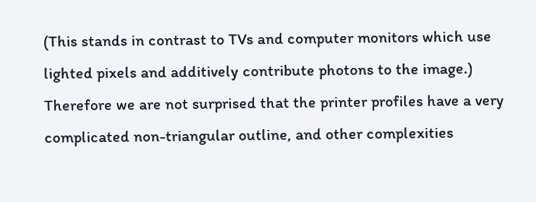(This stands in contrast to TVs and computer monitors which use lighted pixels and additively contribute photons to the image.) Therefore we are not surprised that the printer profiles have a very complicated non-triangular outline, and other complexities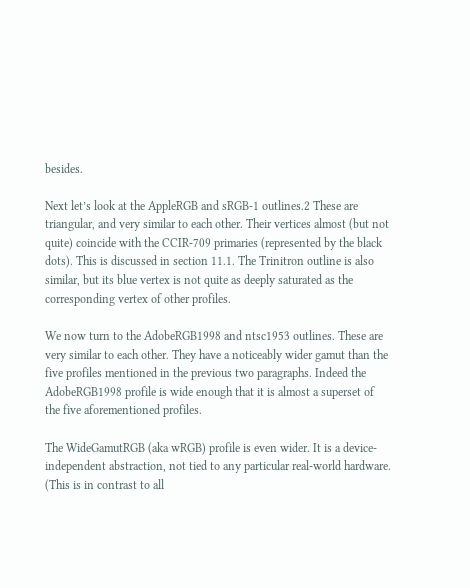besides.

Next let’s look at the AppleRGB and sRGB-1 outlines.2 These are triangular, and very similar to each other. Their vertices almost (but not quite) coincide with the CCIR-709 primaries (represented by the black dots). This is discussed in section 11.1. The Trinitron outline is also similar, but its blue vertex is not quite as deeply saturated as the corresponding vertex of other profiles.

We now turn to the AdobeRGB1998 and ntsc1953 outlines. These are very similar to each other. They have a noticeably wider gamut than the five profiles mentioned in the previous two paragraphs. Indeed the AdobeRGB1998 profile is wide enough that it is almost a superset of the five aforementioned profiles.

The WideGamutRGB (aka wRGB) profile is even wider. It is a device-independent abstraction, not tied to any particular real-world hardware. (This is in contrast to all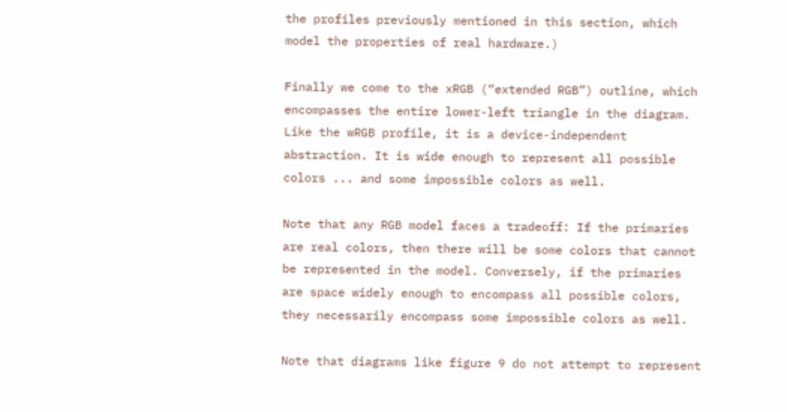the profiles previously mentioned in this section, which model the properties of real hardware.)

Finally we come to the xRGB (“extended RGB”) outline, which encompasses the entire lower-left triangle in the diagram. Like the wRGB profile, it is a device-independent abstraction. It is wide enough to represent all possible colors ... and some impossible colors as well.

Note that any RGB model faces a tradeoff: If the primaries are real colors, then there will be some colors that cannot be represented in the model. Conversely, if the primaries are space widely enough to encompass all possible colors, they necessarily encompass some impossible colors as well.

Note that diagrams like figure 9 do not attempt to represent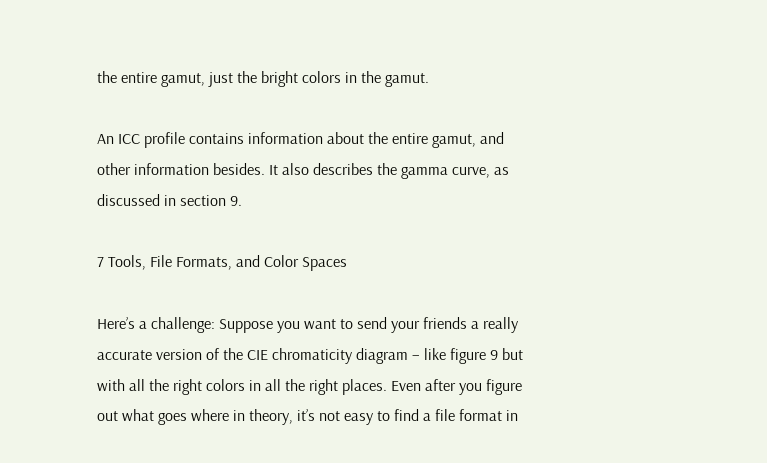the entire gamut, just the bright colors in the gamut.

An ICC profile contains information about the entire gamut, and other information besides. It also describes the gamma curve, as discussed in section 9.

7 Tools, File Formats, and Color Spaces

Here’s a challenge: Suppose you want to send your friends a really accurate version of the CIE chromaticity diagram – like figure 9 but with all the right colors in all the right places. Even after you figure out what goes where in theory, it’s not easy to find a file format in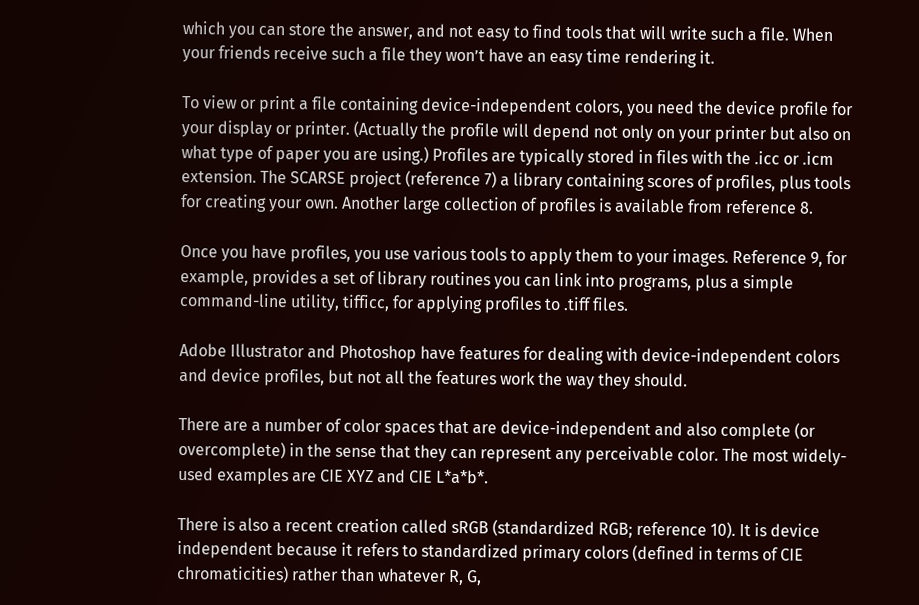which you can store the answer, and not easy to find tools that will write such a file. When your friends receive such a file they won’t have an easy time rendering it.

To view or print a file containing device-independent colors, you need the device profile for your display or printer. (Actually the profile will depend not only on your printer but also on what type of paper you are using.) Profiles are typically stored in files with the .icc or .icm extension. The SCARSE project (reference 7) a library containing scores of profiles, plus tools for creating your own. Another large collection of profiles is available from reference 8.

Once you have profiles, you use various tools to apply them to your images. Reference 9, for example, provides a set of library routines you can link into programs, plus a simple command-line utility, tifficc, for applying profiles to .tiff files.

Adobe Illustrator and Photoshop have features for dealing with device-independent colors and device profiles, but not all the features work the way they should.

There are a number of color spaces that are device-independent and also complete (or overcomplete) in the sense that they can represent any perceivable color. The most widely-used examples are CIE XYZ and CIE L*a*b*.

There is also a recent creation called sRGB (standardized RGB; reference 10). It is device independent because it refers to standardized primary colors (defined in terms of CIE chromaticities) rather than whatever R, G,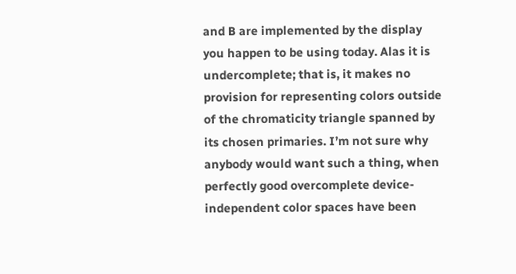and B are implemented by the display you happen to be using today. Alas it is undercomplete; that is, it makes no provision for representing colors outside of the chromaticity triangle spanned by its chosen primaries. I’m not sure why anybody would want such a thing, when perfectly good overcomplete device-independent color spaces have been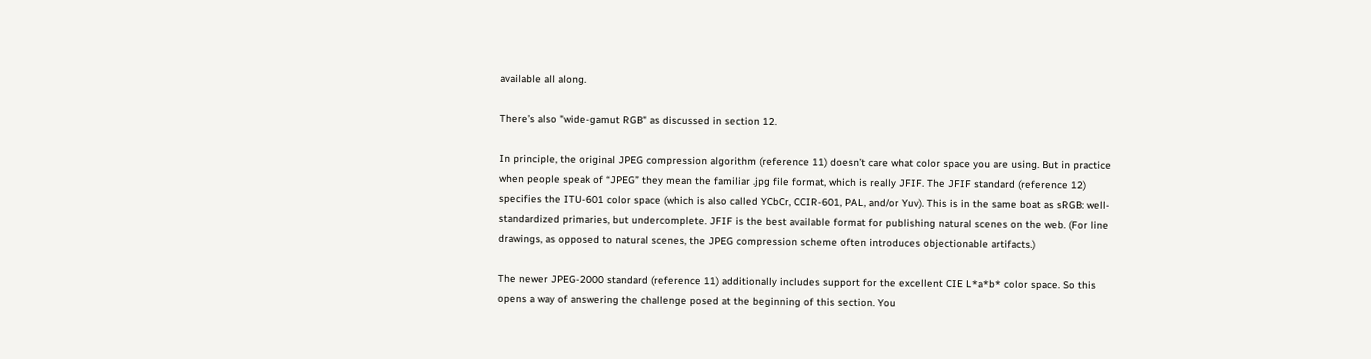available all along.

There’s also "wide-gamut RGB" as discussed in section 12.

In principle, the original JPEG compression algorithm (reference 11) doesn’t care what color space you are using. But in practice when people speak of “JPEG” they mean the familiar .jpg file format, which is really JFIF. The JFIF standard (reference 12) specifies the ITU-601 color space (which is also called YCbCr, CCIR-601, PAL, and/or Yuv). This is in the same boat as sRGB: well-standardized primaries, but undercomplete. JFIF is the best available format for publishing natural scenes on the web. (For line drawings, as opposed to natural scenes, the JPEG compression scheme often introduces objectionable artifacts.)

The newer JPEG-2000 standard (reference 11) additionally includes support for the excellent CIE L*a*b* color space. So this opens a way of answering the challenge posed at the beginning of this section. You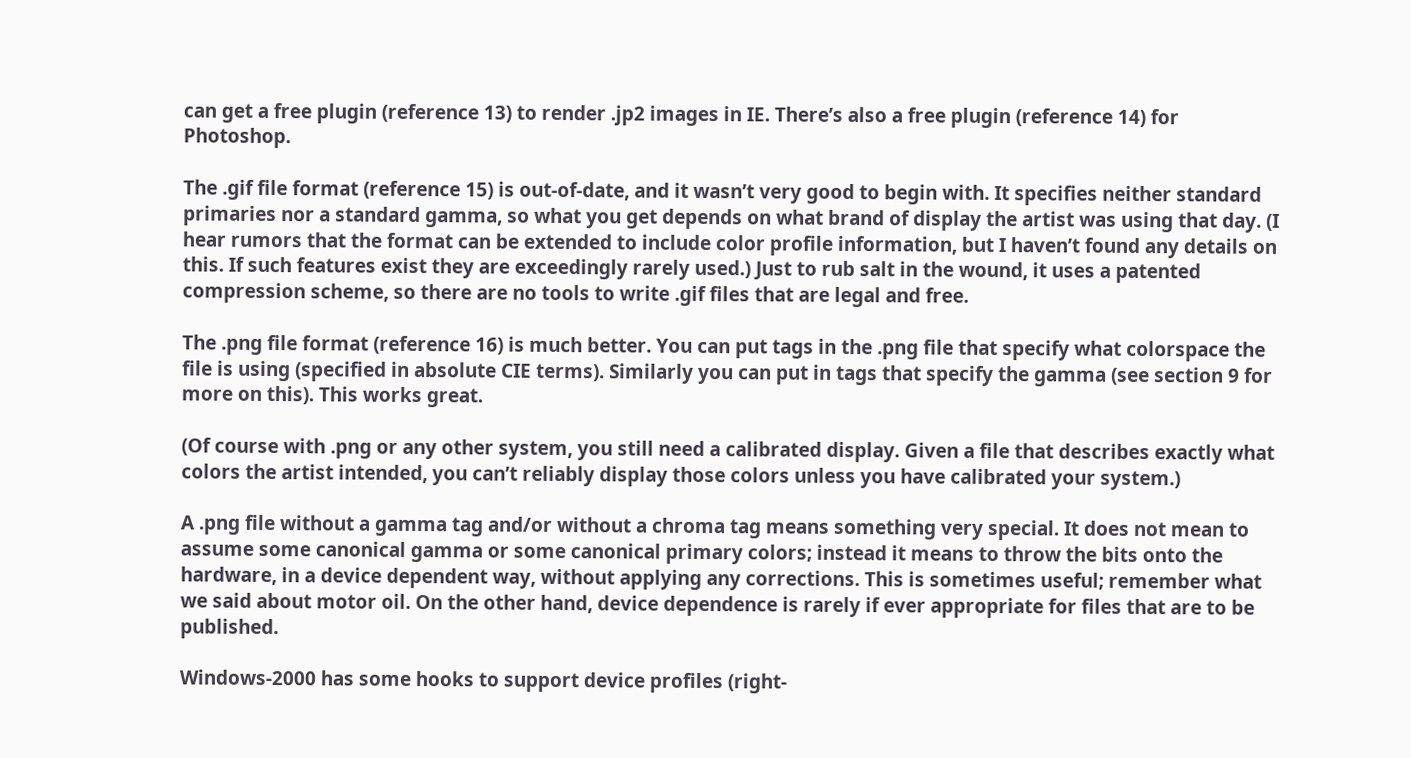can get a free plugin (reference 13) to render .jp2 images in IE. There’s also a free plugin (reference 14) for Photoshop.

The .gif file format (reference 15) is out-of-date, and it wasn’t very good to begin with. It specifies neither standard primaries nor a standard gamma, so what you get depends on what brand of display the artist was using that day. (I hear rumors that the format can be extended to include color profile information, but I haven’t found any details on this. If such features exist they are exceedingly rarely used.) Just to rub salt in the wound, it uses a patented compression scheme, so there are no tools to write .gif files that are legal and free.

The .png file format (reference 16) is much better. You can put tags in the .png file that specify what colorspace the file is using (specified in absolute CIE terms). Similarly you can put in tags that specify the gamma (see section 9 for more on this). This works great.

(Of course with .png or any other system, you still need a calibrated display. Given a file that describes exactly what colors the artist intended, you can’t reliably display those colors unless you have calibrated your system.)

A .png file without a gamma tag and/or without a chroma tag means something very special. It does not mean to assume some canonical gamma or some canonical primary colors; instead it means to throw the bits onto the hardware, in a device dependent way, without applying any corrections. This is sometimes useful; remember what we said about motor oil. On the other hand, device dependence is rarely if ever appropriate for files that are to be published.

Windows-2000 has some hooks to support device profiles (right-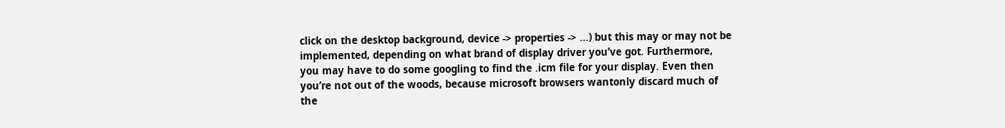click on the desktop background, device -> properties -> ...) but this may or may not be implemented, depending on what brand of display driver you’ve got. Furthermore, you may have to do some googling to find the .icm file for your display. Even then you’re not out of the woods, because microsoft browsers wantonly discard much of the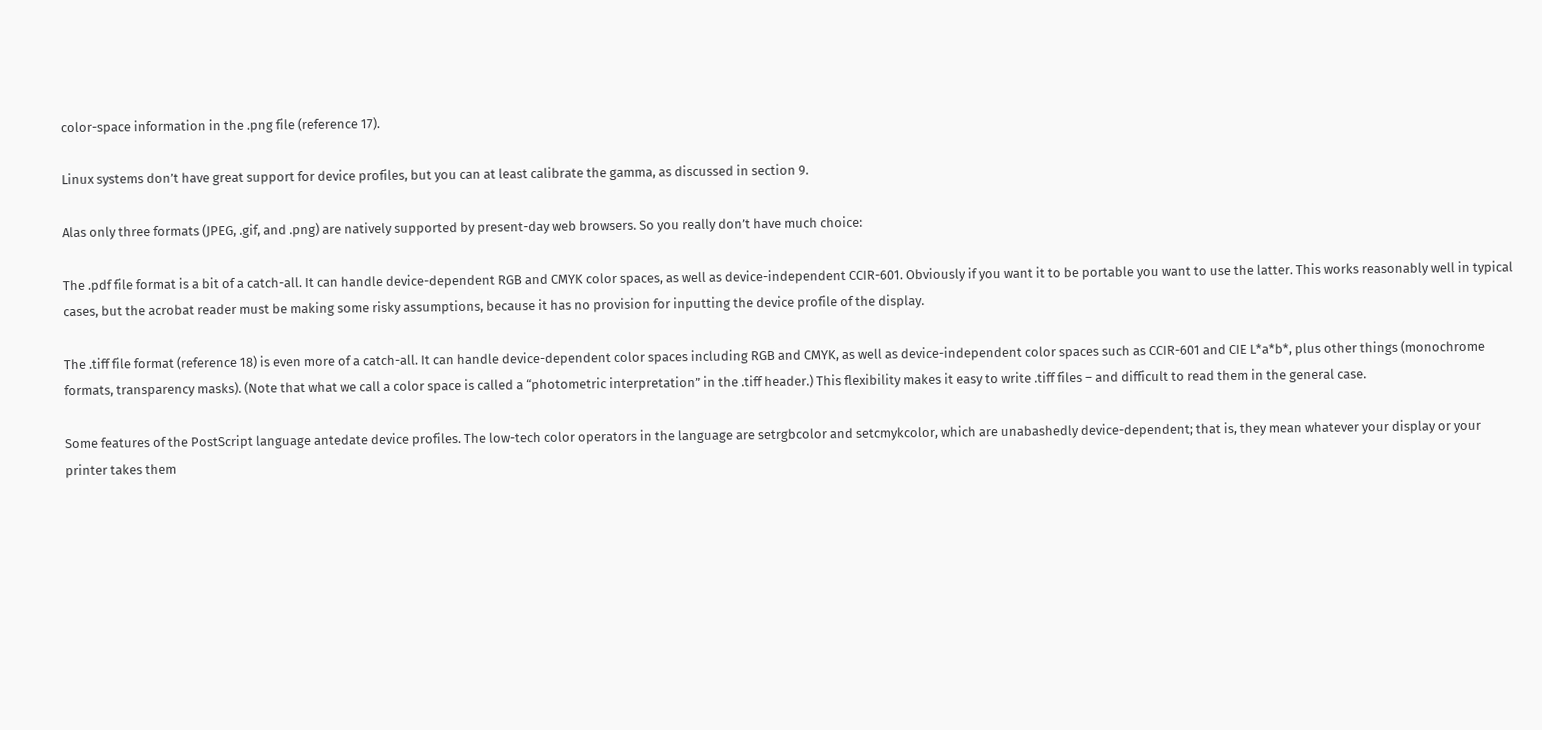color-space information in the .png file (reference 17).

Linux systems don’t have great support for device profiles, but you can at least calibrate the gamma, as discussed in section 9.

Alas only three formats (JPEG, .gif, and .png) are natively supported by present-day web browsers. So you really don’t have much choice:

The .pdf file format is a bit of a catch-all. It can handle device-dependent RGB and CMYK color spaces, as well as device-independent CCIR-601. Obviously if you want it to be portable you want to use the latter. This works reasonably well in typical cases, but the acrobat reader must be making some risky assumptions, because it has no provision for inputting the device profile of the display.

The .tiff file format (reference 18) is even more of a catch-all. It can handle device-dependent color spaces including RGB and CMYK, as well as device-independent color spaces such as CCIR-601 and CIE L*a*b*, plus other things (monochrome formats, transparency masks). (Note that what we call a color space is called a “photometric interpretation” in the .tiff header.) This flexibility makes it easy to write .tiff files – and difficult to read them in the general case.

Some features of the PostScript language antedate device profiles. The low-tech color operators in the language are setrgbcolor and setcmykcolor, which are unabashedly device-dependent; that is, they mean whatever your display or your printer takes them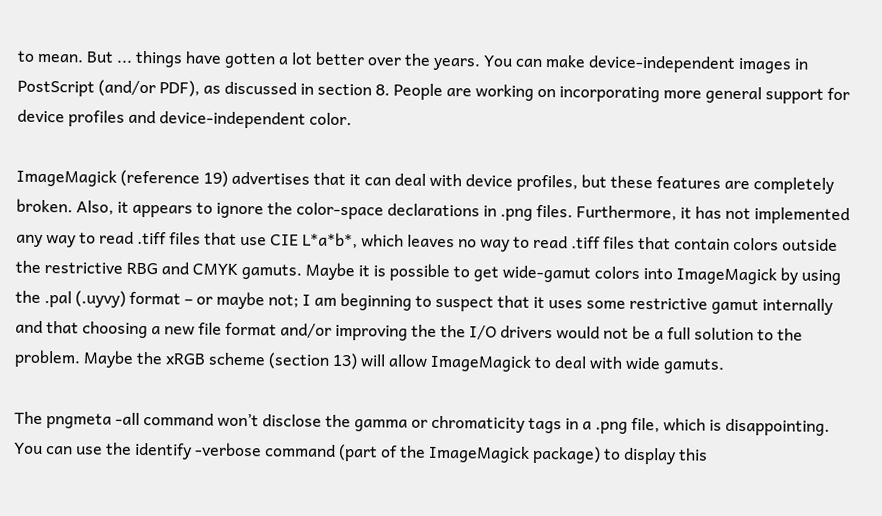to mean. But ... things have gotten a lot better over the years. You can make device-independent images in PostScript (and/or PDF), as discussed in section 8. People are working on incorporating more general support for device profiles and device-independent color.

ImageMagick (reference 19) advertises that it can deal with device profiles, but these features are completely broken. Also, it appears to ignore the color-space declarations in .png files. Furthermore, it has not implemented any way to read .tiff files that use CIE L*a*b*, which leaves no way to read .tiff files that contain colors outside the restrictive RBG and CMYK gamuts. Maybe it is possible to get wide-gamut colors into ImageMagick by using the .pal (.uyvy) format – or maybe not; I am beginning to suspect that it uses some restrictive gamut internally and that choosing a new file format and/or improving the the I/O drivers would not be a full solution to the problem. Maybe the xRGB scheme (section 13) will allow ImageMagick to deal with wide gamuts.

The pngmeta -all command won’t disclose the gamma or chromaticity tags in a .png file, which is disappointing. You can use the identify -verbose command (part of the ImageMagick package) to display this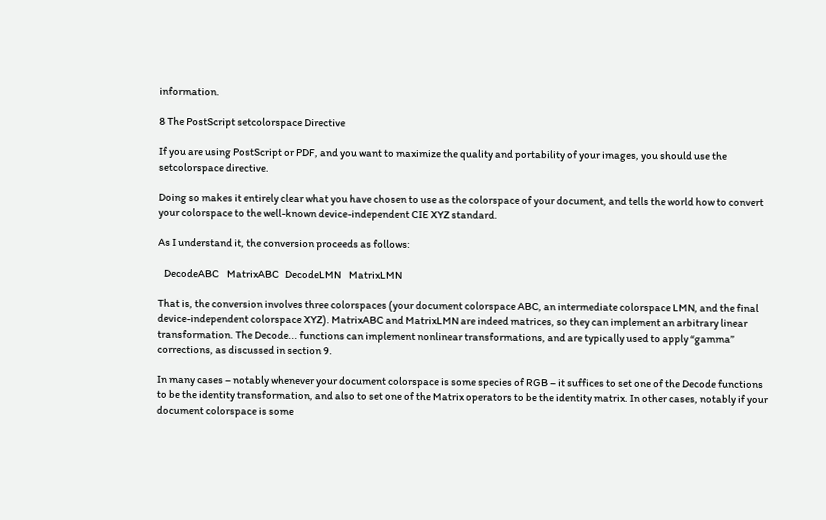information.

8 The PostScript setcolorspace Directive

If you are using PostScript or PDF, and you want to maximize the quality and portability of your images, you should use the setcolorspace directive.

Doing so makes it entirely clear what you have chosen to use as the colorspace of your document, and tells the world how to convert your colorspace to the well-known device-independent CIE XYZ standard.

As I understand it, the conversion proceeds as follows:

   DecodeABC    MatrixABC   DecodeLMN    MatrixLMN

That is, the conversion involves three colorspaces (your document colorspace ABC, an intermediate colorspace LMN, and the final device-independent colorspace XYZ). MatrixABC and MatrixLMN are indeed matrices, so they can implement an arbitrary linear transformation. The Decode... functions can implement nonlinear transformations, and are typically used to apply “gamma” corrections, as discussed in section 9.

In many cases – notably whenever your document colorspace is some species of RGB – it suffices to set one of the Decode functions to be the identity transformation, and also to set one of the Matrix operators to be the identity matrix. In other cases, notably if your document colorspace is some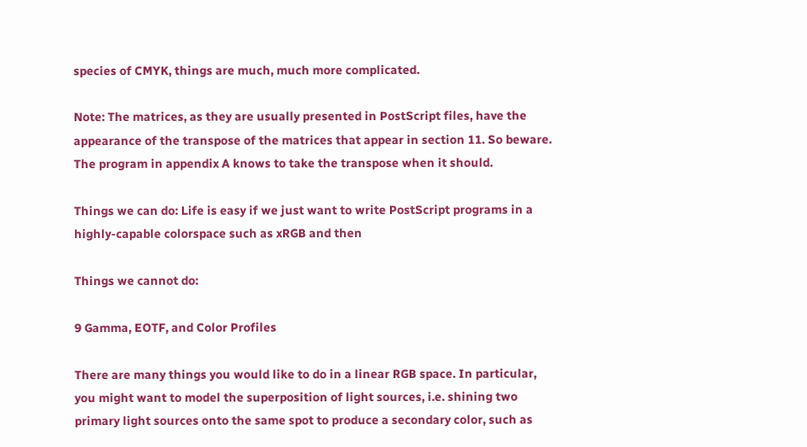species of CMYK, things are much, much more complicated.

Note: The matrices, as they are usually presented in PostScript files, have the appearance of the transpose of the matrices that appear in section 11. So beware. The program in appendix A knows to take the transpose when it should.

Things we can do: Life is easy if we just want to write PostScript programs in a highly-capable colorspace such as xRGB and then

Things we cannot do:

9 Gamma, EOTF, and Color Profiles

There are many things you would like to do in a linear RGB space. In particular, you might want to model the superposition of light sources, i.e. shining two primary light sources onto the same spot to produce a secondary color, such as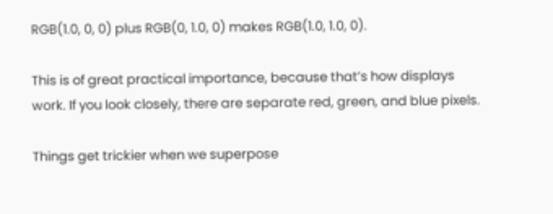RGB(1.0, 0, 0) plus RGB(0, 1.0, 0) makes RGB(1.0, 1.0, 0).

This is of great practical importance, because that’s how displays work. If you look closely, there are separate red, green, and blue pixels.

Things get trickier when we superpose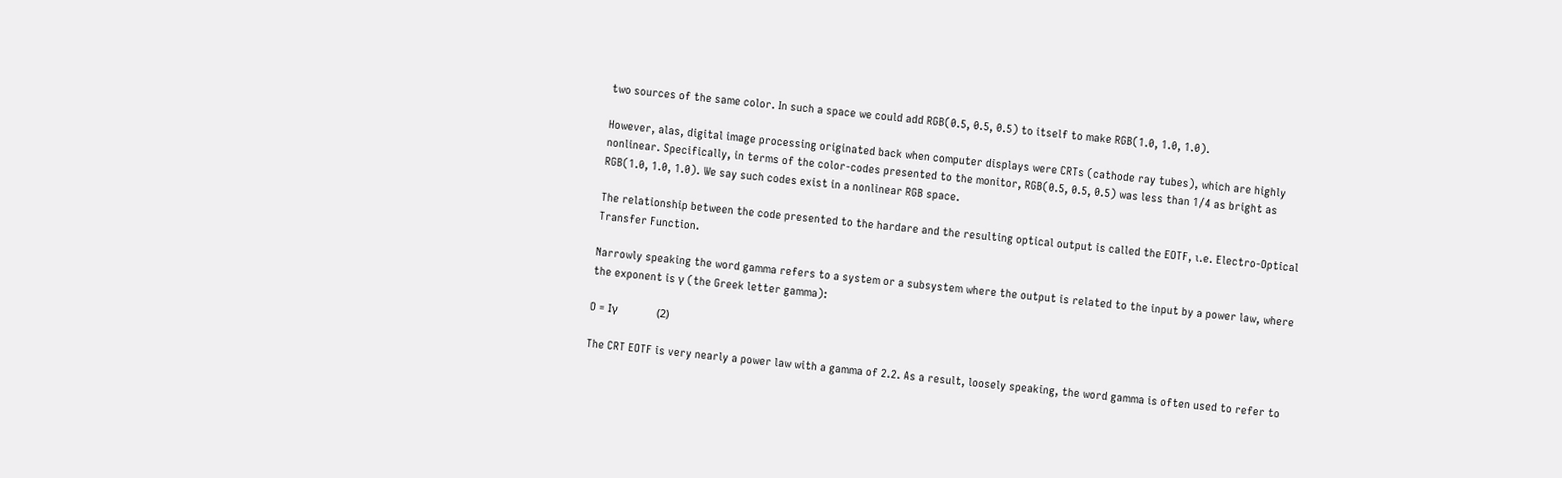two sources of the same color. In such a space we could add RGB(0.5, 0.5, 0.5) to itself to make RGB(1.0, 1.0, 1.0).

However, alas, digital image processing originated back when computer displays were CRTs (cathode ray tubes), which are highly nonlinear. Specifically, in terms of the color-codes presented to the monitor, RGB(0.5, 0.5, 0.5) was less than 1/4 as bright as RGB(1.0, 1.0, 1.0). We say such codes exist in a nonlinear RGB space.

The relationship between the code presented to the hardare and the resulting optical output is called the EOTF, ı.e. Electro-Optical Transfer Function.

Narrowly speaking the word gamma refers to a system or a subsystem where the output is related to the input by a power law, where the exponent is γ (the Greek letter gamma):

O = Iγ             (2)

The CRT EOTF is very nearly a power law with a gamma of 2.2. As a result, loosely speaking, the word gamma is often used to refer to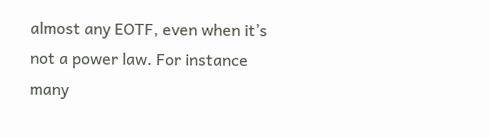almost any EOTF, even when it’s not a power law. For instance many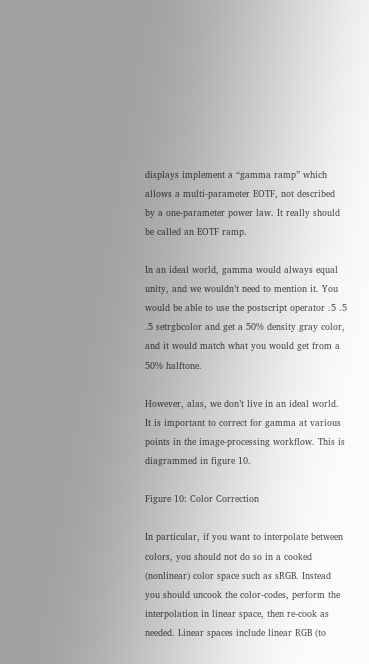displays implement a “gamma ramp” which allows a multi-parameter EOTF, not described by a one-parameter power law. It really should be called an EOTF ramp.

In an ideal world, gamma would always equal unity, and we wouldn’t need to mention it. You would be able to use the postscript operator .5 .5 .5 setrgbcolor and get a 50% density gray color, and it would match what you would get from a 50% halftone.

However, alas, we don’t live in an ideal world. It is important to correct for gamma at various points in the image-processing workflow. This is diagrammed in figure 10.

Figure 10: Color Correction

In particular, if you want to interpolate between colors, you should not do so in a cooked (nonlinear) color space such as sRGB. Instead you should uncook the color-codes, perform the interpolation in linear space, then re-cook as needed. Linear spaces include linear RGB (to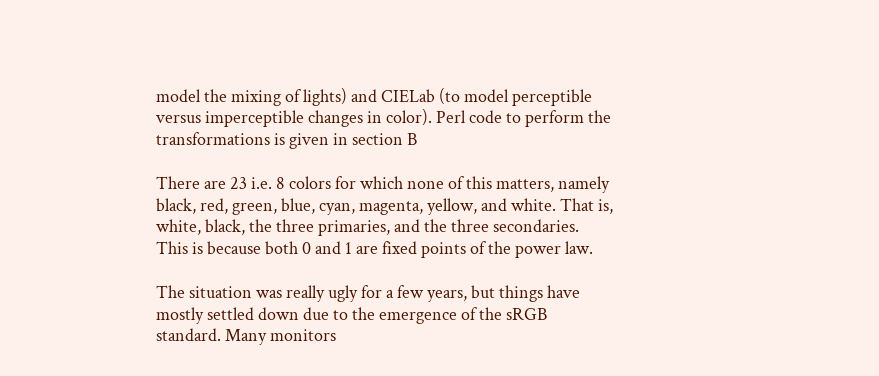model the mixing of lights) and CIELab (to model perceptible versus imperceptible changes in color). Perl code to perform the transformations is given in section B

There are 23 i.e. 8 colors for which none of this matters, namely black, red, green, blue, cyan, magenta, yellow, and white. That is, white, black, the three primaries, and the three secondaries. This is because both 0 and 1 are fixed points of the power law.

The situation was really ugly for a few years, but things have mostly settled down due to the emergence of the sRGB standard. Many monitors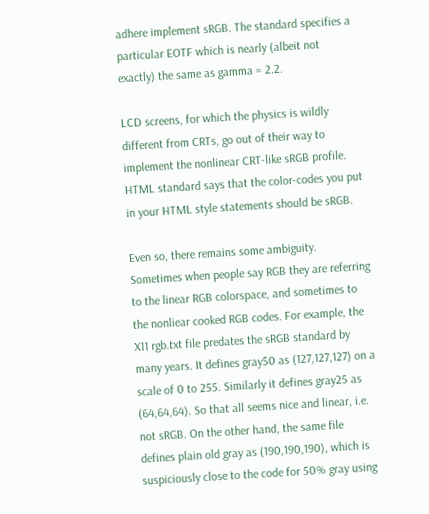adhere implement sRGB. The standard specifies a particular EOTF which is nearly (albeit not exactly) the same as gamma = 2.2.

LCD screens, for which the physics is wildly different from CRTs, go out of their way to implement the nonlinear CRT-like sRGB profile. HTML standard says that the color-codes you put in your HTML style statements should be sRGB.

Even so, there remains some ambiguity. Sometimes when people say RGB they are referring to the linear RGB colorspace, and sometimes to the nonliear cooked RGB codes. For example, the X11 rgb.txt file predates the sRGB standard by many years. It defines gray50 as (127,127,127) on a scale of 0 to 255. Similarly it defines gray25 as (64,64,64). So that all seems nice and linear, i.e. not sRGB. On the other hand, the same file defines plain old gray as (190,190,190), which is suspiciously close to the code for 50% gray using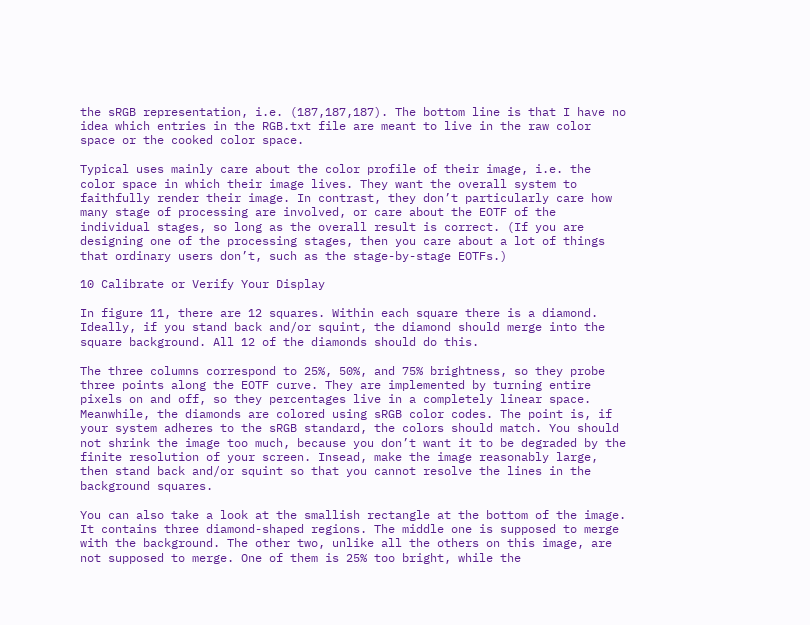the sRGB representation, i.e. (187,187,187). The bottom line is that I have no idea which entries in the RGB.txt file are meant to live in the raw color space or the cooked color space.

Typical uses mainly care about the color profile of their image, i.e. the color space in which their image lives. They want the overall system to faithfully render their image. In contrast, they don’t particularly care how many stage of processing are involved, or care about the EOTF of the individual stages, so long as the overall result is correct. (If you are designing one of the processing stages, then you care about a lot of things that ordinary users don’t, such as the stage-by-stage EOTFs.)

10 Calibrate or Verify Your Display

In figure 11, there are 12 squares. Within each square there is a diamond. Ideally, if you stand back and/or squint, the diamond should merge into the square background. All 12 of the diamonds should do this.

The three columns correspond to 25%, 50%, and 75% brightness, so they probe three points along the EOTF curve. They are implemented by turning entire pixels on and off, so they percentages live in a completely linear space. Meanwhile, the diamonds are colored using sRGB color codes. The point is, if your system adheres to the sRGB standard, the colors should match. You should not shrink the image too much, because you don’t want it to be degraded by the finite resolution of your screen. Insead, make the image reasonably large, then stand back and/or squint so that you cannot resolve the lines in the background squares.

You can also take a look at the smallish rectangle at the bottom of the image. It contains three diamond-shaped regions. The middle one is supposed to merge with the background. The other two, unlike all the others on this image, are not supposed to merge. One of them is 25% too bright, while the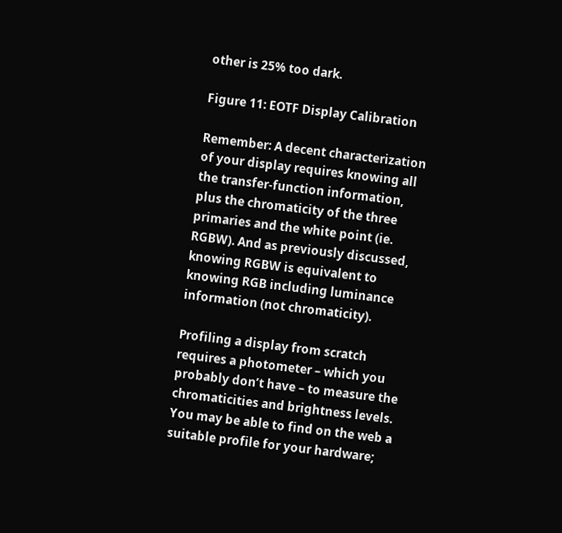other is 25% too dark.

Figure 11: EOTF Display Calibration

Remember: A decent characterization of your display requires knowing all the transfer-function information, plus the chromaticity of the three primaries and the white point (ie. RGBW). And as previously discussed, knowing RGBW is equivalent to knowing RGB including luminance information (not chromaticity).

Profiling a display from scratch requires a photometer – which you probably don’t have – to measure the chromaticities and brightness levels. You may be able to find on the web a suitable profile for your hardware;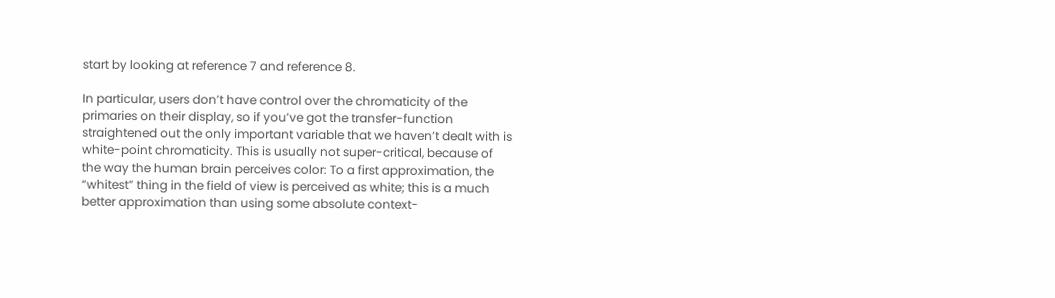start by looking at reference 7 and reference 8.

In particular, users don’t have control over the chromaticity of the primaries on their display, so if you’ve got the transfer-function straightened out the only important variable that we haven’t dealt with is white-point chromaticity. This is usually not super-critical, because of the way the human brain perceives color: To a first approximation, the “whitest” thing in the field of view is perceived as white; this is a much better approximation than using some absolute context-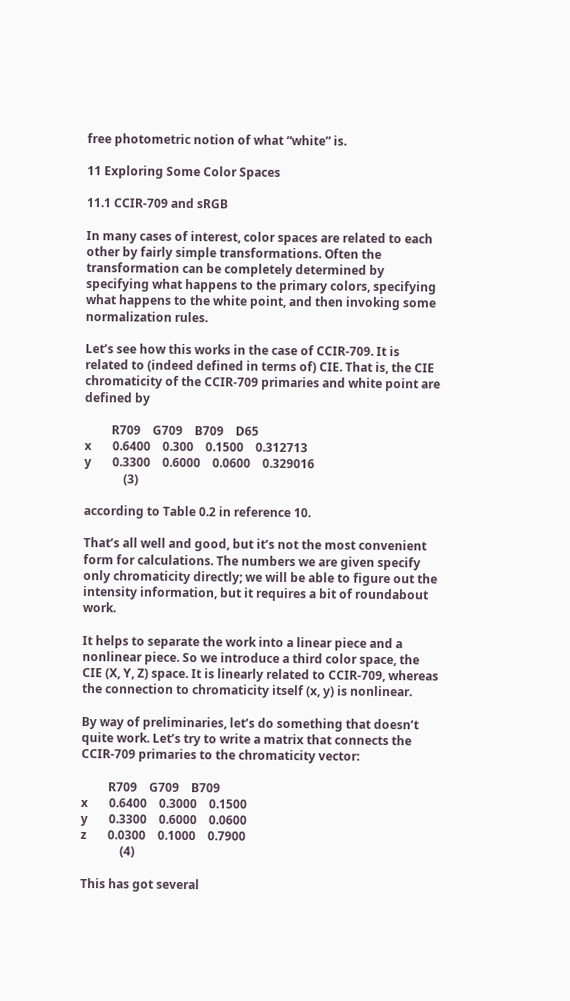free photometric notion of what “white” is.

11 Exploring Some Color Spaces

11.1 CCIR-709 and sRGB

In many cases of interest, color spaces are related to each other by fairly simple transformations. Often the transformation can be completely determined by specifying what happens to the primary colors, specifying what happens to the white point, and then invoking some normalization rules.

Let’s see how this works in the case of CCIR-709. It is related to (indeed defined in terms of) CIE. That is, the CIE chromaticity of the CCIR-709 primaries and white point are defined by

         R709    G709    B709    D65
x       0.6400    0.300    0.1500    0.312713
y       0.3300    0.6000    0.0600    0.329016
             (3)

according to Table 0.2 in reference 10.

That’s all well and good, but it’s not the most convenient form for calculations. The numbers we are given specify only chromaticity directly; we will be able to figure out the intensity information, but it requires a bit of roundabout work.

It helps to separate the work into a linear piece and a nonlinear piece. So we introduce a third color space, the CIE (X, Y, Z) space. It is linearly related to CCIR-709, whereas the connection to chromaticity itself (x, y) is nonlinear.

By way of preliminaries, let’s do something that doesn’t quite work. Let’s try to write a matrix that connects the CCIR-709 primaries to the chromaticity vector:

         R709    G709    B709
x       0.6400    0.3000    0.1500
y       0.3300    0.6000    0.0600
z       0.0300    0.1000    0.7900
             (4)

This has got several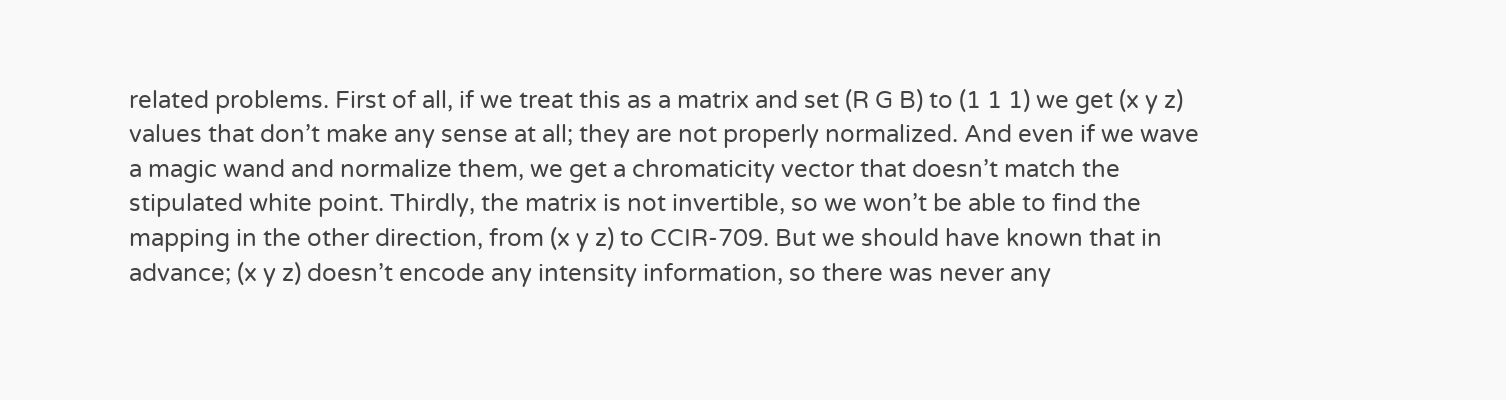related problems. First of all, if we treat this as a matrix and set (R G B) to (1 1 1) we get (x y z) values that don’t make any sense at all; they are not properly normalized. And even if we wave a magic wand and normalize them, we get a chromaticity vector that doesn’t match the stipulated white point. Thirdly, the matrix is not invertible, so we won’t be able to find the mapping in the other direction, from (x y z) to CCIR-709. But we should have known that in advance; (x y z) doesn’t encode any intensity information, so there was never any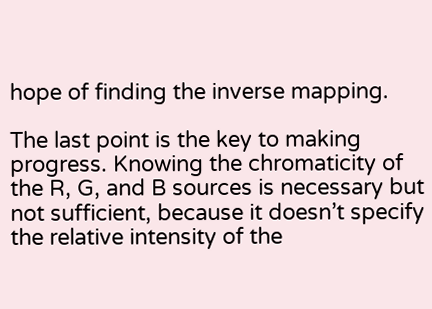hope of finding the inverse mapping.

The last point is the key to making progress. Knowing the chromaticity of the R, G, and B sources is necessary but not sufficient, because it doesn’t specify the relative intensity of the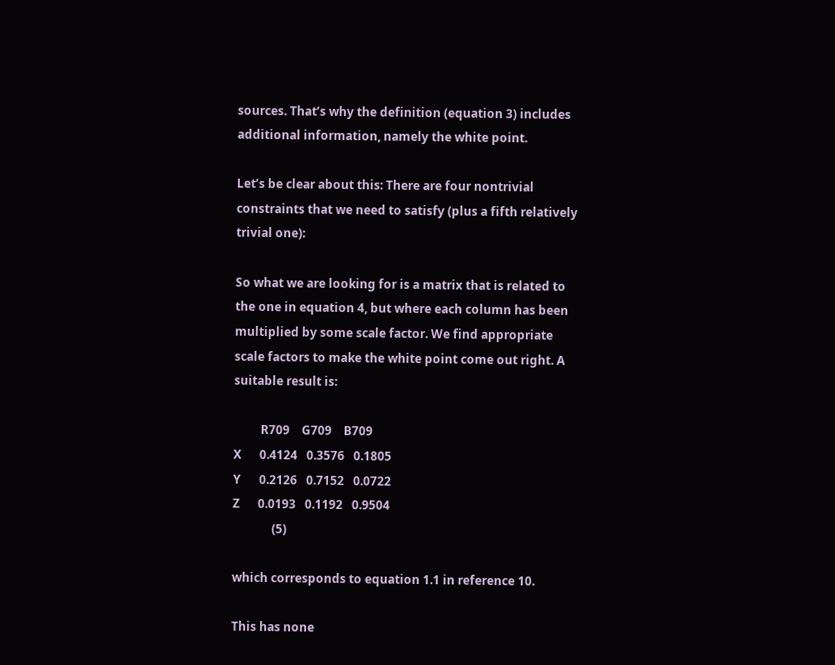sources. That’s why the definition (equation 3) includes additional information, namely the white point.

Let’s be clear about this: There are four nontrivial constraints that we need to satisfy (plus a fifth relatively trivial one):

So what we are looking for is a matrix that is related to the one in equation 4, but where each column has been multiplied by some scale factor. We find appropriate scale factors to make the white point come out right. A suitable result is:

         R709    G709    B709
X      0.4124   0.3576   0.1805
Y      0.2126   0.7152   0.0722
Z      0.0193   0.1192   0.9504
             (5)

which corresponds to equation 1.1 in reference 10.

This has none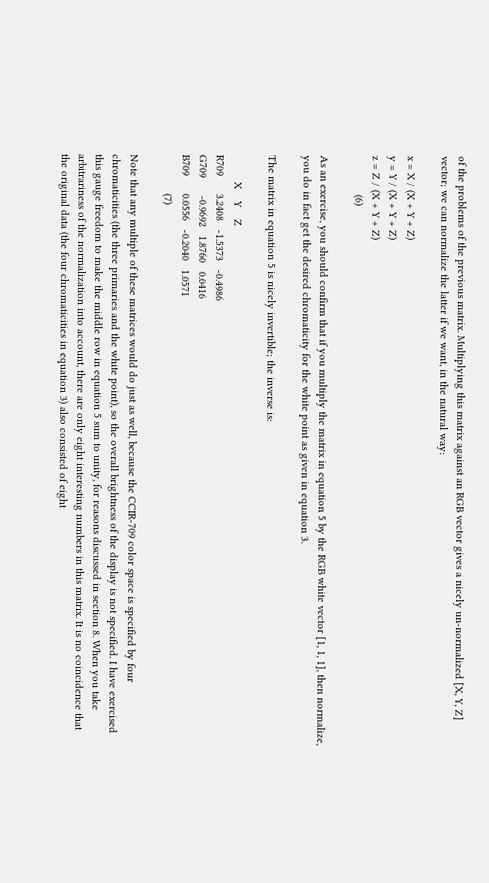of the problems of the previous matrix. Multiplying this matrix against an RGB vector gives a nicely un-normalized [X, Y, Z] vector; we can normalize the latter if we want, in the natural way:

x = X / (X + Y + Z)
y = Y / (X + Y + Z)
z = Z / (X + Y + Z)
             (6)

As an exercise, you should confirm that if you multiply the matrix in equation 5 by the RGB white vector [1, 1, 1], then normalize, you do in fact get the desired chromaticity for the white point as given in equation 3.

The matrix in equation 5 is nicely invertible; the inverse is:

         X    Y    Z
R709      3.2408   -1.5373   -0.4986
G709      -0.9692   1.8760   0.0416
B709      0.0556   -0.2040   1.0571
             (7)

Note that any multiple of these matrices would do just as well, because the CCIR-709 color space is specified by four chromaticities (the three primaries and the white point), so the overall brightness of the display is not specified. I have exercised this gauge freedom to make the middle row in equation 5 sum to unity, for reasons discussed in section 8. When you take arbitrariness of the normalization into account, there are only eight interesting numbers in this matrix. It is no coincidence that the original data (the four chromaticities in equation 3) also consisted of eight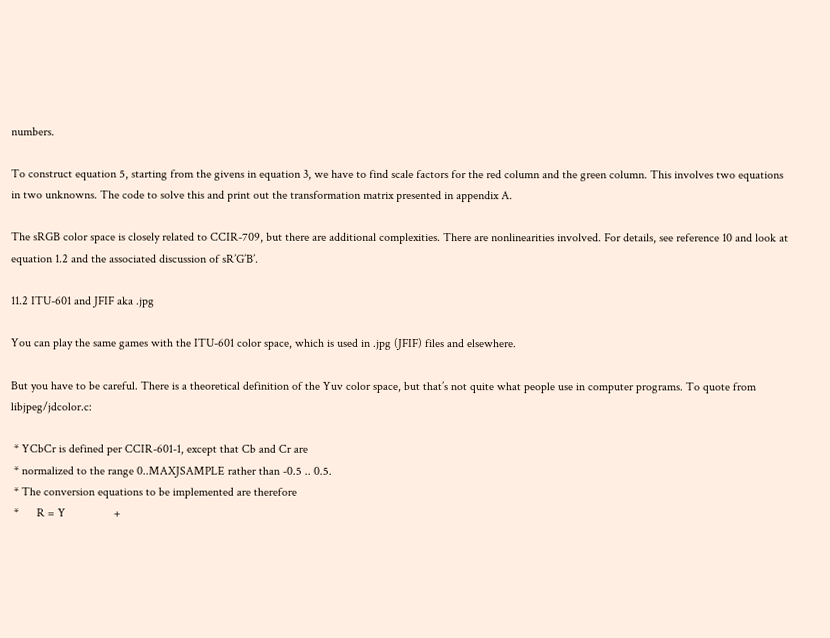numbers.

To construct equation 5, starting from the givens in equation 3, we have to find scale factors for the red column and the green column. This involves two equations in two unknowns. The code to solve this and print out the transformation matrix presented in appendix A.

The sRGB color space is closely related to CCIR-709, but there are additional complexities. There are nonlinearities involved. For details, see reference 10 and look at equation 1.2 and the associated discussion of sR’G’B’.

11.2 ITU-601 and JFIF aka .jpg

You can play the same games with the ITU-601 color space, which is used in .jpg (JFIF) files and elsewhere.

But you have to be careful. There is a theoretical definition of the Yuv color space, but that’s not quite what people use in computer programs. To quote from libjpeg/jdcolor.c:

 * YCbCr is defined per CCIR-601-1, except that Cb and Cr are
 * normalized to the range 0..MAXJSAMPLE rather than -0.5 .. 0.5.
 * The conversion equations to be implemented are therefore
 *      R = Y                +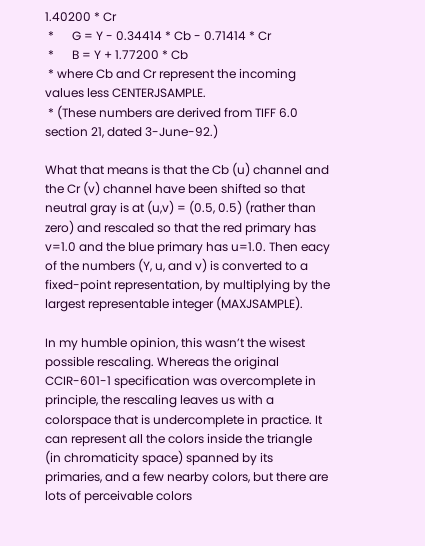1.40200 * Cr
 *      G = Y - 0.34414 * Cb - 0.71414 * Cr
 *      B = Y + 1.77200 * Cb
 * where Cb and Cr represent the incoming values less CENTERJSAMPLE.
 * (These numbers are derived from TIFF 6.0 section 21, dated 3-June-92.)

What that means is that the Cb (u) channel and the Cr (v) channel have been shifted so that neutral gray is at (u,v) = (0.5, 0.5) (rather than zero) and rescaled so that the red primary has v=1.0 and the blue primary has u=1.0. Then eacy of the numbers (Y, u, and v) is converted to a fixed-point representation, by multiplying by the largest representable integer (MAXJSAMPLE).

In my humble opinion, this wasn’t the wisest possible rescaling. Whereas the original CCIR-601-1 specification was overcomplete in principle, the rescaling leaves us with a colorspace that is undercomplete in practice. It can represent all the colors inside the triangle (in chromaticity space) spanned by its primaries, and a few nearby colors, but there are lots of perceivable colors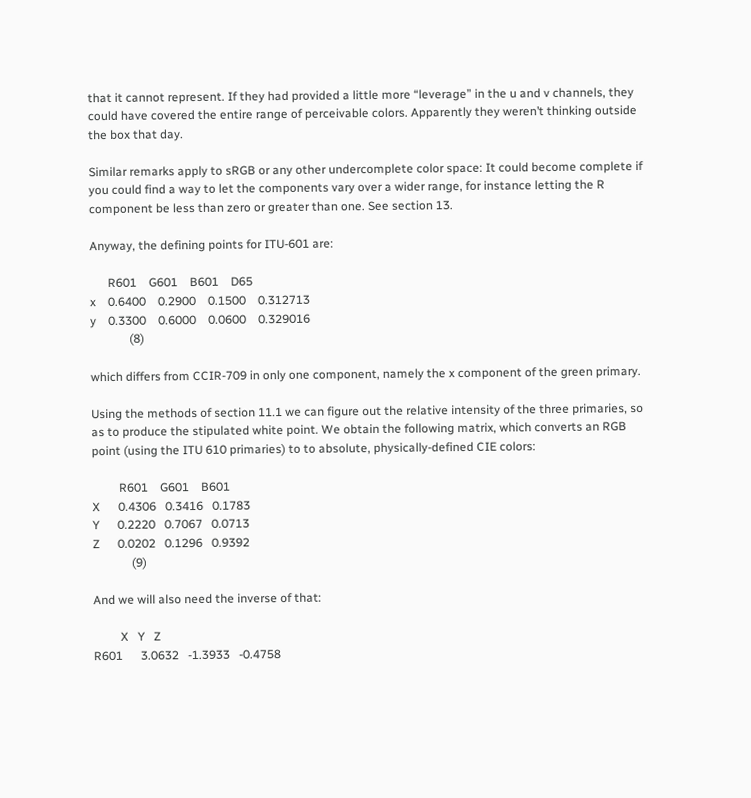that it cannot represent. If they had provided a little more “leverage” in the u and v channels, they could have covered the entire range of perceivable colors. Apparently they weren’t thinking outside the box that day.

Similar remarks apply to sRGB or any other undercomplete color space: It could become complete if you could find a way to let the components vary over a wider range, for instance letting the R component be less than zero or greater than one. See section 13.

Anyway, the defining points for ITU-601 are:

      R601    G601    B601    D65
x    0.6400    0.2900    0.1500    0.312713
y    0.3300    0.6000    0.0600    0.329016
             (8)

which differs from CCIR-709 in only one component, namely the x component of the green primary.

Using the methods of section 11.1 we can figure out the relative intensity of the three primaries, so as to produce the stipulated white point. We obtain the following matrix, which converts an RGB point (using the ITU 610 primaries) to to absolute, physically-defined CIE colors:

         R601    G601    B601
X      0.4306   0.3416   0.1783
Y      0.2220   0.7067   0.0713
Z      0.0202   0.1296   0.9392
             (9)

And we will also need the inverse of that:

         X   Y   Z
R601      3.0632   -1.3933   -0.4758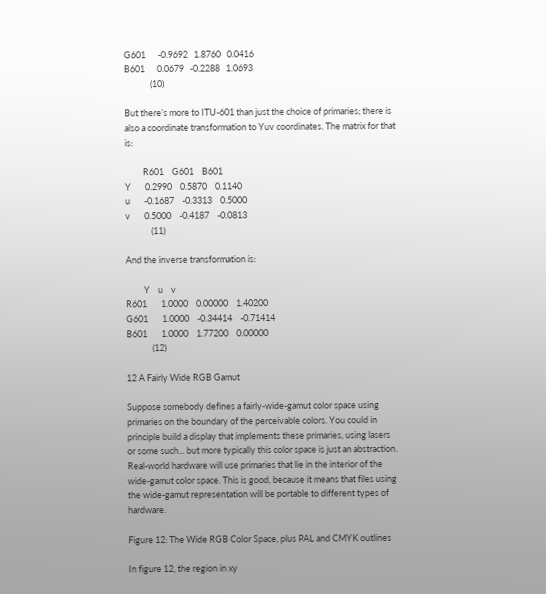G601      -0.9692   1.8760   0.0416
B601      0.0679   -0.2288   1.0693
             (10)

But there’s more to ITU-601 than just the choice of primaries; there is also a coordinate transformation to Yuv coordinates. The matrix for that is:

         R601    G601    B601
Y       0.2990    0.5870    0.1140
u       -0.1687    -0.3313    0.5000
v       0.5000    -0.4187    -0.0813
             (11)

And the inverse transformation is:

         Y    u    v
R601       1.0000    0.00000    1.40200
G601       1.0000    -0.34414    -0.71414
B601       1.0000    1.77200    0.00000
             (12)

12 A Fairly Wide RGB Gamut

Suppose somebody defines a fairly-wide-gamut color space using primaries on the boundary of the perceivable colors. You could in principle build a display that implements these primaries, using lasers or some such... but more typically this color space is just an abstraction. Real-world hardware will use primaries that lie in the interior of the wide-gamut color space. This is good, because it means that files using the wide-gamut representation will be portable to different types of hardware.

Figure 12: The Wide RGB Color Space, plus PAL and CMYK outlines

In figure 12, the region in xy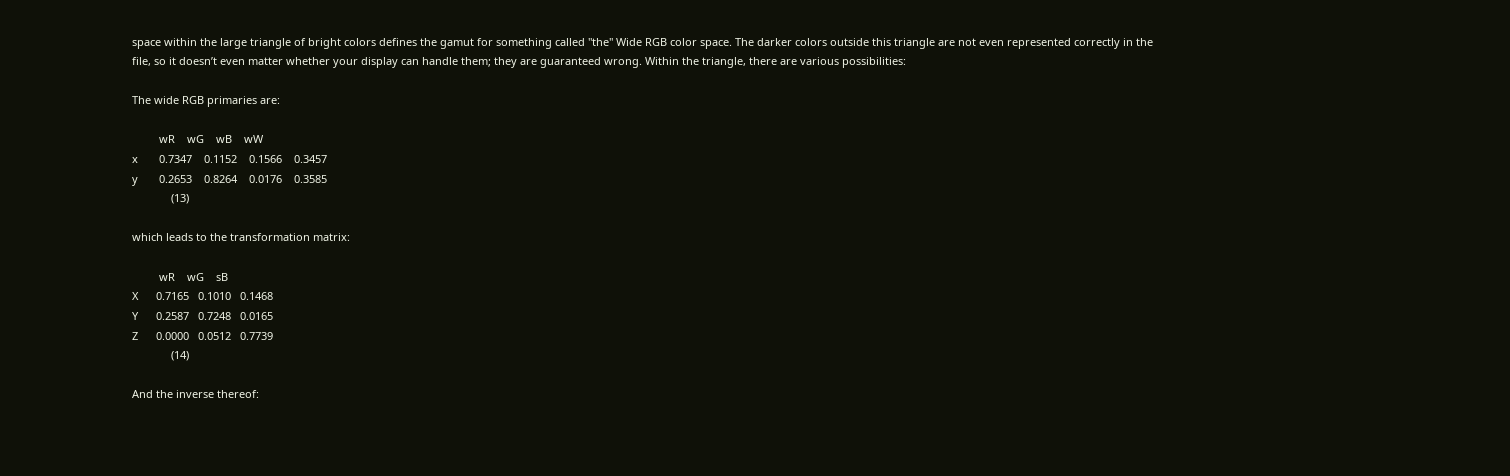space within the large triangle of bright colors defines the gamut for something called "the" Wide RGB color space. The darker colors outside this triangle are not even represented correctly in the file, so it doesn’t even matter whether your display can handle them; they are guaranteed wrong. Within the triangle, there are various possibilities:

The wide RGB primaries are:

         wR    wG    wB    wW
x       0.7347    0.1152    0.1566    0.3457
y       0.2653    0.8264    0.0176    0.3585
             (13)

which leads to the transformation matrix:

         wR    wG    sB
X      0.7165   0.1010   0.1468
Y      0.2587   0.7248   0.0165
Z      0.0000   0.0512   0.7739
             (14)

And the inverse thereof: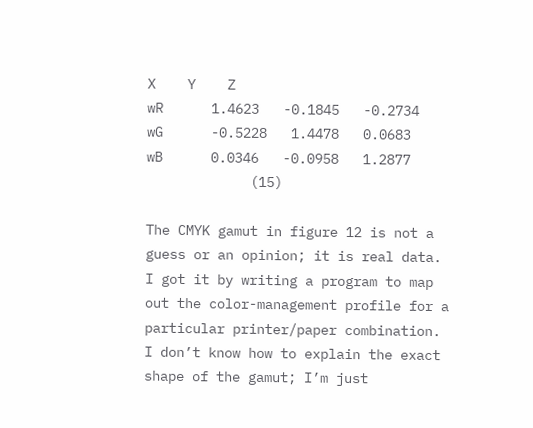X    Y    Z
wR      1.4623   -0.1845   -0.2734
wG      -0.5228   1.4478   0.0683
wB      0.0346   -0.0958   1.2877
             (15)

The CMYK gamut in figure 12 is not a guess or an opinion; it is real data. I got it by writing a program to map out the color-management profile for a particular printer/paper combination. I don’t know how to explain the exact shape of the gamut; I’m just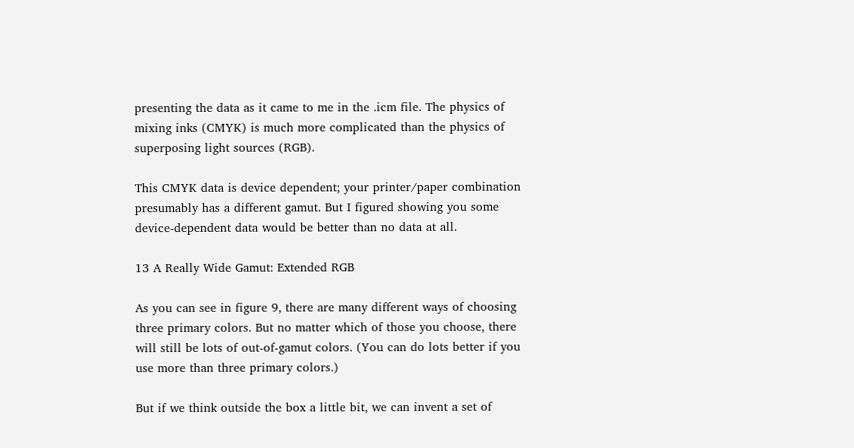presenting the data as it came to me in the .icm file. The physics of mixing inks (CMYK) is much more complicated than the physics of superposing light sources (RGB).

This CMYK data is device dependent; your printer/paper combination presumably has a different gamut. But I figured showing you some device-dependent data would be better than no data at all.

13 A Really Wide Gamut: Extended RGB

As you can see in figure 9, there are many different ways of choosing three primary colors. But no matter which of those you choose, there will still be lots of out-of-gamut colors. (You can do lots better if you use more than three primary colors.)

But if we think outside the box a little bit, we can invent a set of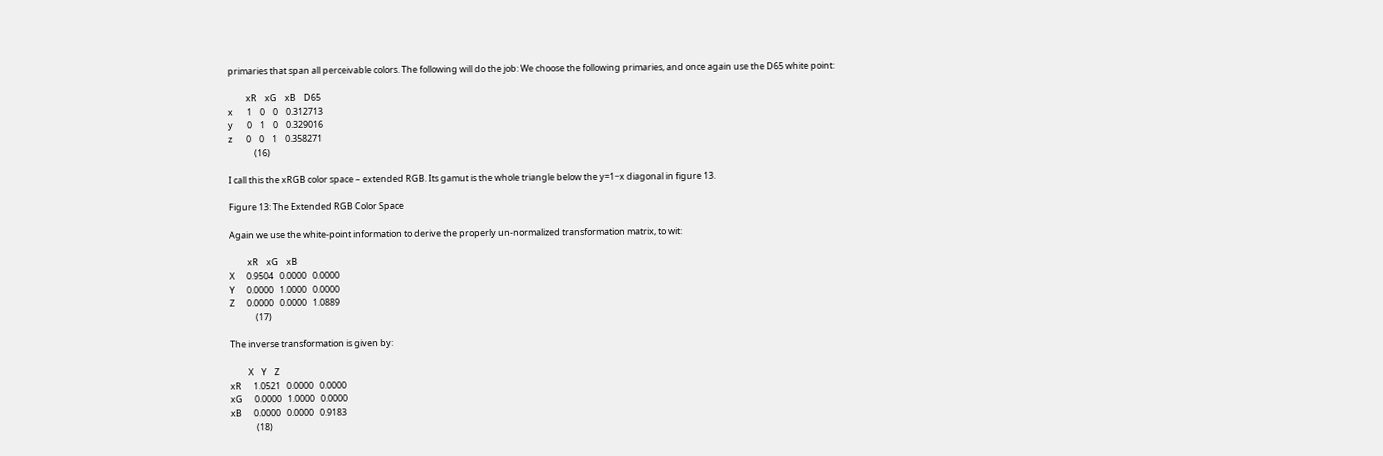primaries that span all perceivable colors. The following will do the job: We choose the following primaries, and once again use the D65 white point:

         xR    xG    xB    D65
x       1    0    0    0.312713
y       0    1    0    0.329016
z       0    0    1    0.358271
             (16)

I call this the xRGB color space – extended RGB. Its gamut is the whole triangle below the y=1−x diagonal in figure 13.

Figure 13: The Extended RGB Color Space

Again we use the white-point information to derive the properly un-normalized transformation matrix, to wit:

         xR    xG    xB
X      0.9504   0.0000   0.0000
Y      0.0000   1.0000   0.0000
Z      0.0000   0.0000   1.0889
             (17)

The inverse transformation is given by:

         X    Y    Z
xR      1.0521   0.0000   0.0000
xG      0.0000   1.0000   0.0000
xB      0.0000   0.0000   0.9183
             (18)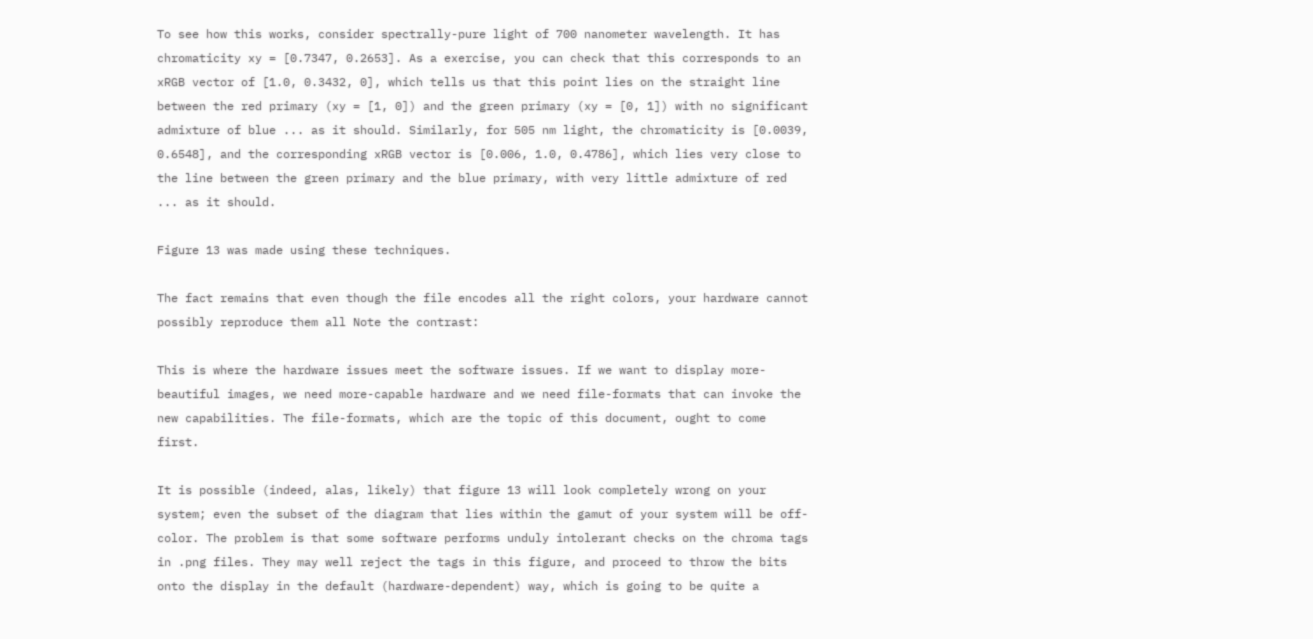To see how this works, consider spectrally-pure light of 700 nanometer wavelength. It has chromaticity xy = [0.7347, 0.2653]. As a exercise, you can check that this corresponds to an xRGB vector of [1.0, 0.3432, 0], which tells us that this point lies on the straight line between the red primary (xy = [1, 0]) and the green primary (xy = [0, 1]) with no significant admixture of blue ... as it should. Similarly, for 505 nm light, the chromaticity is [0.0039, 0.6548], and the corresponding xRGB vector is [0.006, 1.0, 0.4786], which lies very close to the line between the green primary and the blue primary, with very little admixture of red ... as it should.

Figure 13 was made using these techniques.

The fact remains that even though the file encodes all the right colors, your hardware cannot possibly reproduce them all Note the contrast:

This is where the hardware issues meet the software issues. If we want to display more-beautiful images, we need more-capable hardware and we need file-formats that can invoke the new capabilities. The file-formats, which are the topic of this document, ought to come first.

It is possible (indeed, alas, likely) that figure 13 will look completely wrong on your system; even the subset of the diagram that lies within the gamut of your system will be off-color. The problem is that some software performs unduly intolerant checks on the chroma tags in .png files. They may well reject the tags in this figure, and proceed to throw the bits onto the display in the default (hardware-dependent) way, which is going to be quite a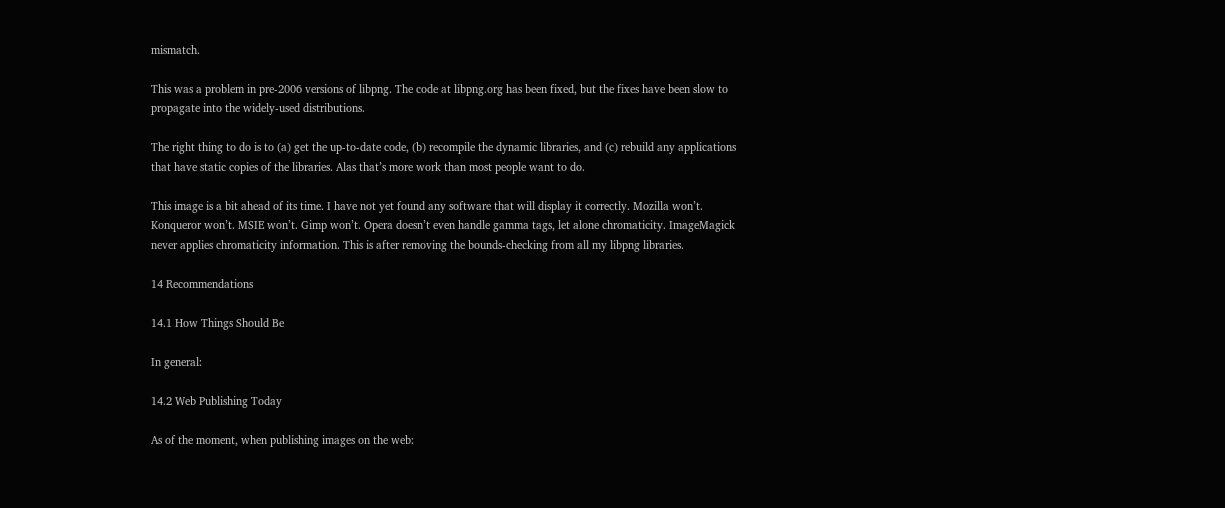mismatch.

This was a problem in pre-2006 versions of libpng. The code at libpng.org has been fixed, but the fixes have been slow to propagate into the widely-used distributions.

The right thing to do is to (a) get the up-to-date code, (b) recompile the dynamic libraries, and (c) rebuild any applications that have static copies of the libraries. Alas that’s more work than most people want to do.

This image is a bit ahead of its time. I have not yet found any software that will display it correctly. Mozilla won’t. Konqueror won’t. MSIE won’t. Gimp won’t. Opera doesn’t even handle gamma tags, let alone chromaticity. ImageMagick never applies chromaticity information. This is after removing the bounds-checking from all my libpng libraries.

14 Recommendations

14.1 How Things Should Be

In general:

14.2 Web Publishing Today

As of the moment, when publishing images on the web: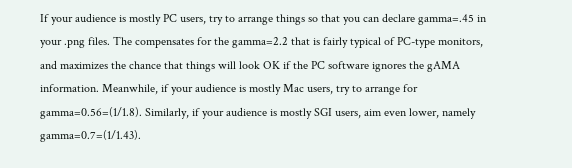If your audience is mostly PC users, try to arrange things so that you can declare gamma=.45 in your .png files. The compensates for the gamma=2.2 that is fairly typical of PC-type monitors, and maximizes the chance that things will look OK if the PC software ignores the gAMA information. Meanwhile, if your audience is mostly Mac users, try to arrange for gamma=0.56=(1/1.8). Similarly, if your audience is mostly SGI users, aim even lower, namely gamma=0.7=(1/1.43).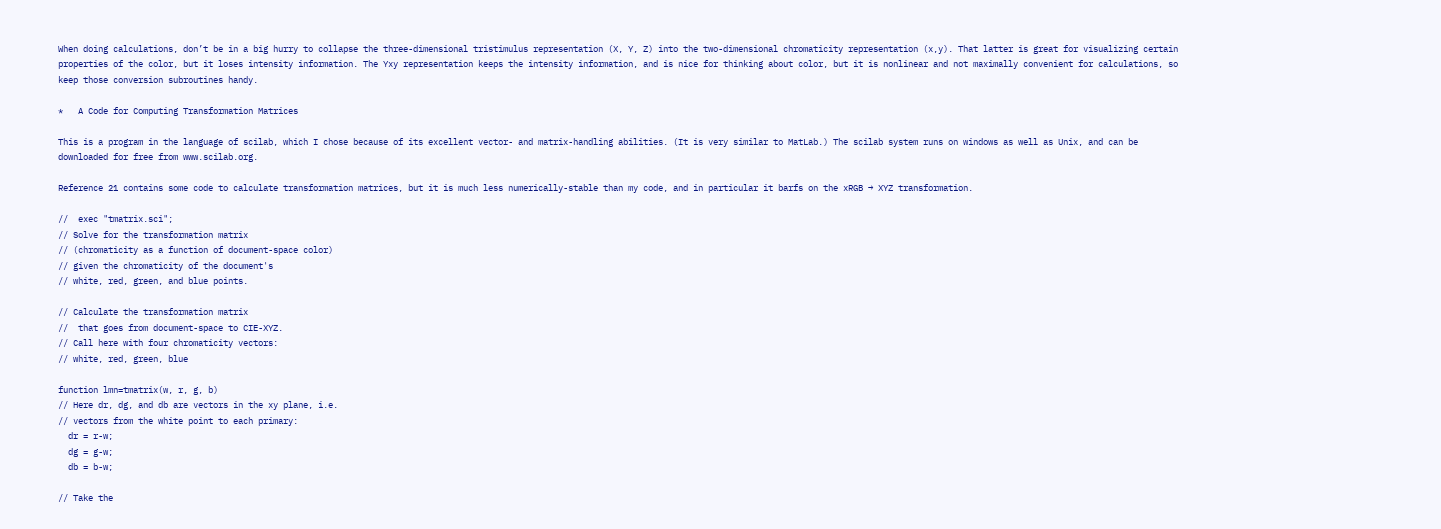When doing calculations, don’t be in a big hurry to collapse the three-dimensional tristimulus representation (X, Y, Z) into the two-dimensional chromaticity representation (x,y). That latter is great for visualizing certain properties of the color, but it loses intensity information. The Yxy representation keeps the intensity information, and is nice for thinking about color, but it is nonlinear and not maximally convenient for calculations, so keep those conversion subroutines handy.

*   A Code for Computing Transformation Matrices

This is a program in the language of scilab, which I chose because of its excellent vector- and matrix-handling abilities. (It is very similar to MatLab.) The scilab system runs on windows as well as Unix, and can be downloaded for free from www.scilab.org.

Reference 21 contains some code to calculate transformation matrices, but it is much less numerically-stable than my code, and in particular it barfs on the xRGB → XYZ transformation.

//  exec "tmatrix.sci";
// Solve for the transformation matrix
// (chromaticity as a function of document-space color)
// given the chromaticity of the document's
// white, red, green, and blue points.

// Calculate the transformation matrix
//  that goes from document-space to CIE-XYZ.
// Call here with four chromaticity vectors:
// white, red, green, blue

function lmn=tmatrix(w, r, g, b)
// Here dr, dg, and db are vectors in the xy plane, i.e.
// vectors from the white point to each primary:
  dr = r-w;
  dg = g-w;
  db = b-w;

// Take the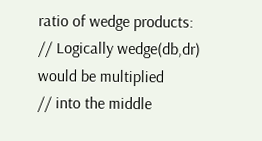ratio of wedge products:
// Logically wedge(db,dr) would be multiplied
// into the middle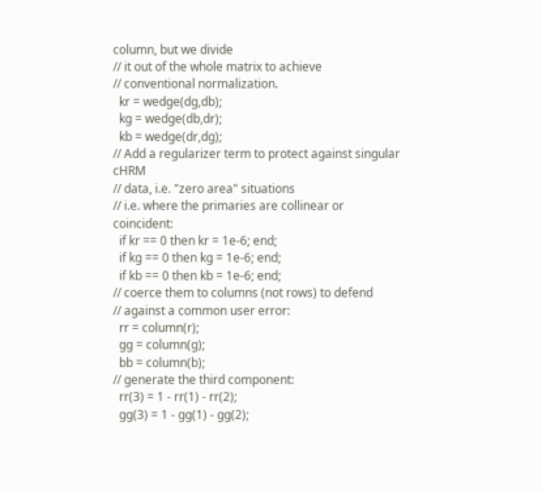column, but we divide
// it out of the whole matrix to achieve
// conventional normalization.
  kr = wedge(dg,db);
  kg = wedge(db,dr);
  kb = wedge(dr,dg);
// Add a regularizer term to protect against singular cHRM
// data, i.e. "zero area" situations
// i.e. where the primaries are collinear or coincident:
  if kr == 0 then kr = 1e-6; end;
  if kg == 0 then kg = 1e-6; end;
  if kb == 0 then kb = 1e-6; end;
// coerce them to columns (not rows) to defend
// against a common user error:
  rr = column(r);
  gg = column(g);
  bb = column(b);
// generate the third component:
  rr(3) = 1 - rr(1) - rr(2);
  gg(3) = 1 - gg(1) - gg(2);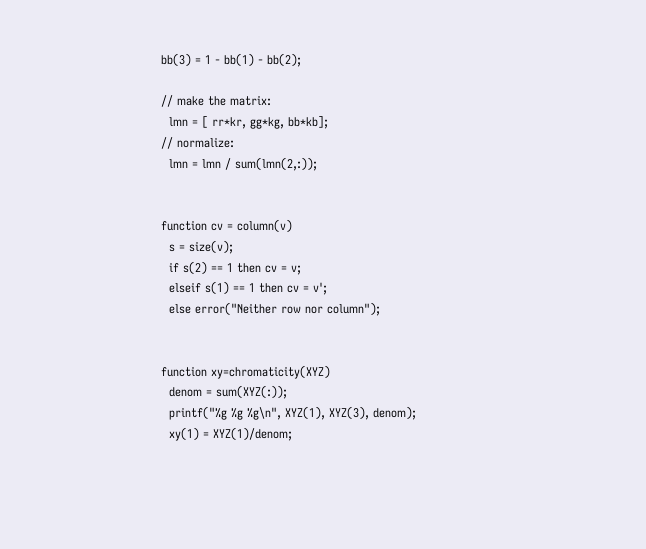bb(3) = 1 - bb(1) - bb(2);

// make the matrix:
  lmn = [ rr*kr, gg*kg, bb*kb];
// normalize:
  lmn = lmn / sum(lmn(2,:));


function cv = column(v)
  s = size(v);
  if s(2) == 1 then cv = v;
  elseif s(1) == 1 then cv = v';
  else error("Neither row nor column");


function xy=chromaticity(XYZ)
  denom = sum(XYZ(:));
  printf("%g %g %g\n", XYZ(1), XYZ(3), denom);
  xy(1) = XYZ(1)/denom;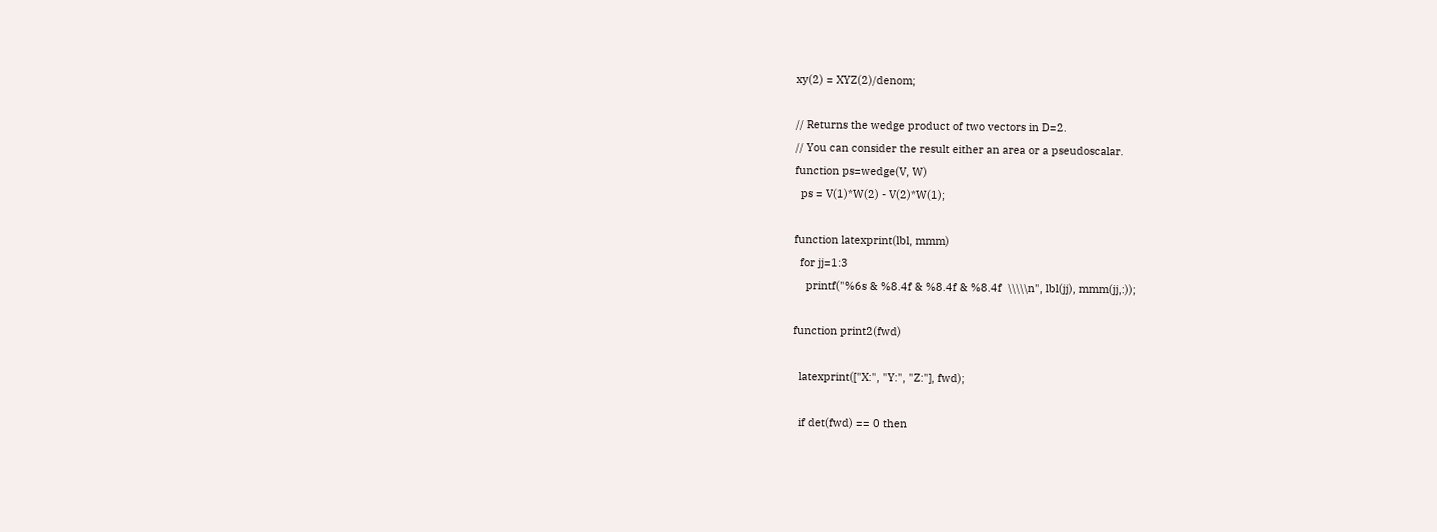xy(2) = XYZ(2)/denom;

// Returns the wedge product of two vectors in D=2.
// You can consider the result either an area or a pseudoscalar.
function ps=wedge(V, W)
  ps = V(1)*W(2) - V(2)*W(1);

function latexprint(lbl, mmm)
  for jj=1:3
    printf("%6s & %8.4f & %8.4f & %8.4f  \\\\\n", lbl(jj), mmm(jj,:));

function print2(fwd)

  latexprint(["X:", "Y:", "Z:"], fwd);

  if det(fwd) == 0 then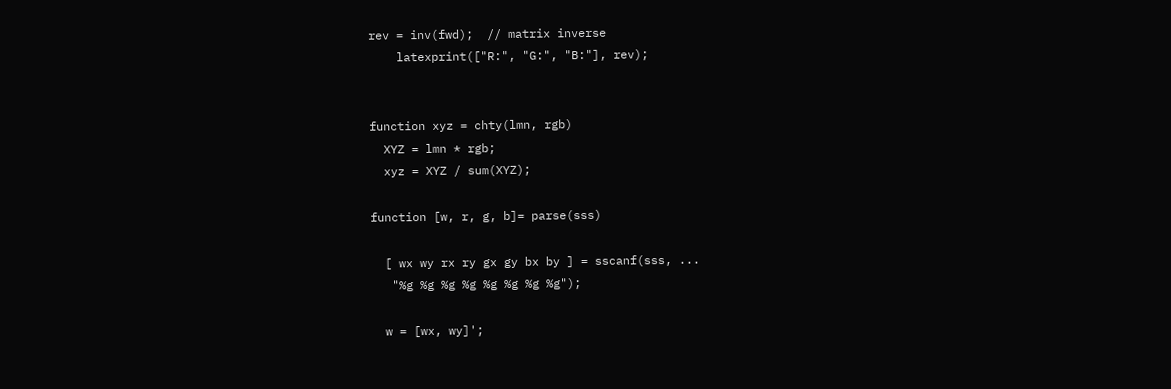rev = inv(fwd);  // matrix inverse
    latexprint(["R:", "G:", "B:"], rev);


function xyz = chty(lmn, rgb)
  XYZ = lmn * rgb;
  xyz = XYZ / sum(XYZ);

function [w, r, g, b]= parse(sss)

  [ wx wy rx ry gx gy bx by ] = sscanf(sss, ...
   "%g %g %g %g %g %g %g %g");

  w = [wx, wy]';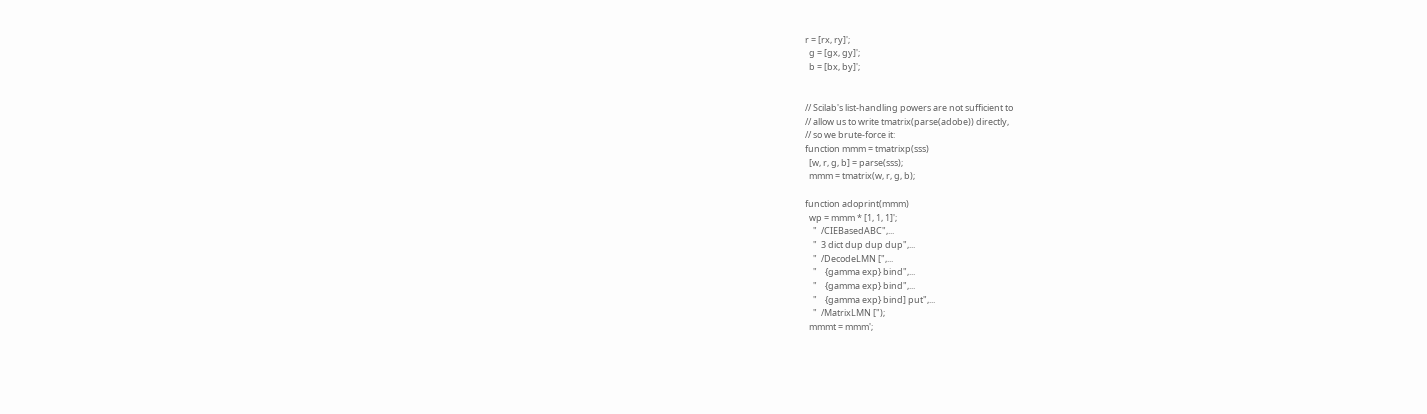r = [rx, ry]';
  g = [gx, gy]';
  b = [bx, by]';


// Scilab's list-handling powers are not sufficient to
// allow us to write tmatrix(parse(adobe)) directly,
// so we brute-force it:
function mmm = tmatrixp(sss)
  [w, r, g, b] = parse(sss);
  mmm = tmatrix(w, r, g, b);

function adoprint(mmm)
  wp = mmm * [1, 1, 1]';
    "  /CIEBasedABC",...
    "  3 dict dup dup dup",...
    "  /DecodeLMN [",...
    "    {gamma exp} bind",...
    "    {gamma exp} bind",...
    "    {gamma exp} bind] put",...
    "  /MatrixLMN [");
  mmmt = mmm';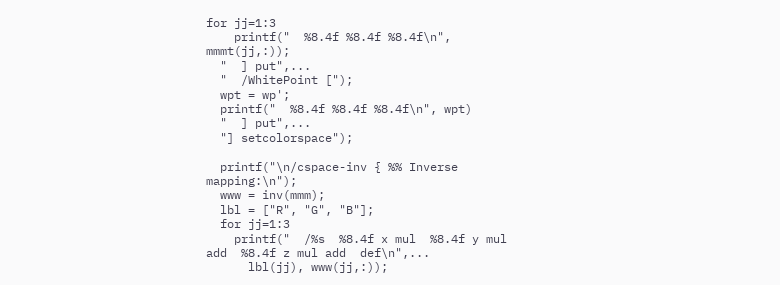for jj=1:3
    printf("  %8.4f %8.4f %8.4f\n", mmmt(jj,:));
  "  ] put",...
  "  /WhitePoint [");
  wpt = wp';
  printf("  %8.4f %8.4f %8.4f\n", wpt)
  "  ] put",...
  "] setcolorspace");

  printf("\n/cspace-inv { %% Inverse mapping:\n");
  www = inv(mmm);
  lbl = ["R", "G", "B"];
  for jj=1:3
    printf("  /%s  %8.4f x mul  %8.4f y mul add  %8.4f z mul add  def\n",...
      lbl(jj), www(jj,:));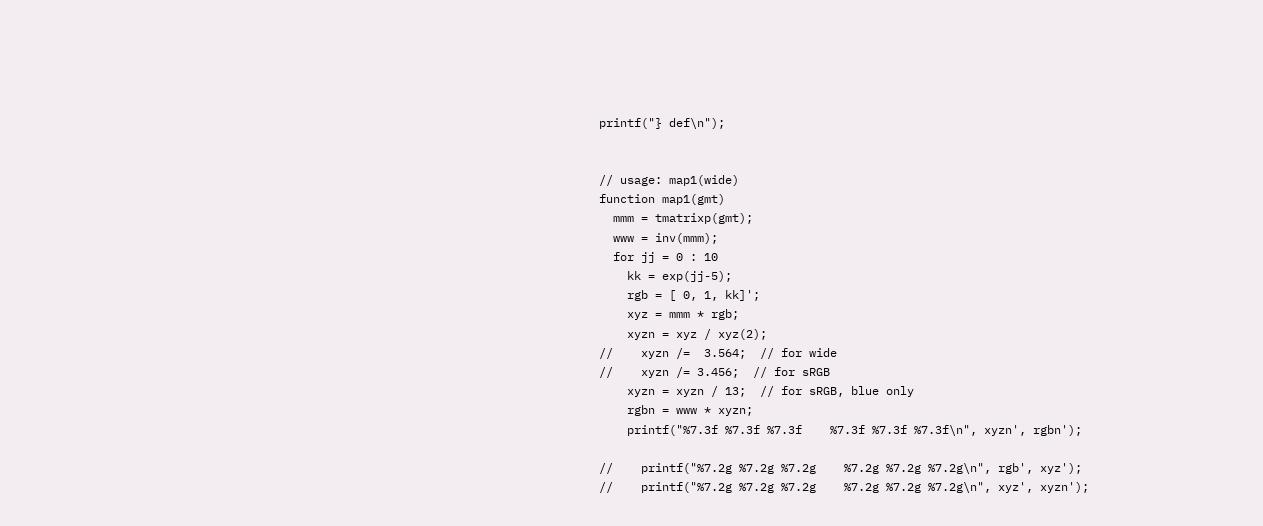printf("} def\n");


// usage: map1(wide)
function map1(gmt)
  mmm = tmatrixp(gmt);
  www = inv(mmm);
  for jj = 0 : 10
    kk = exp(jj-5);
    rgb = [ 0, 1, kk]';
    xyz = mmm * rgb;
    xyzn = xyz / xyz(2);
//    xyzn /=  3.564;  // for wide
//    xyzn /= 3.456;  // for sRGB
    xyzn = xyzn / 13;  // for sRGB, blue only
    rgbn = www * xyzn;
    printf("%7.3f %7.3f %7.3f    %7.3f %7.3f %7.3f\n", xyzn', rgbn');

//    printf("%7.2g %7.2g %7.2g    %7.2g %7.2g %7.2g\n", rgb', xyz');
//    printf("%7.2g %7.2g %7.2g    %7.2g %7.2g %7.2g\n", xyz', xyzn');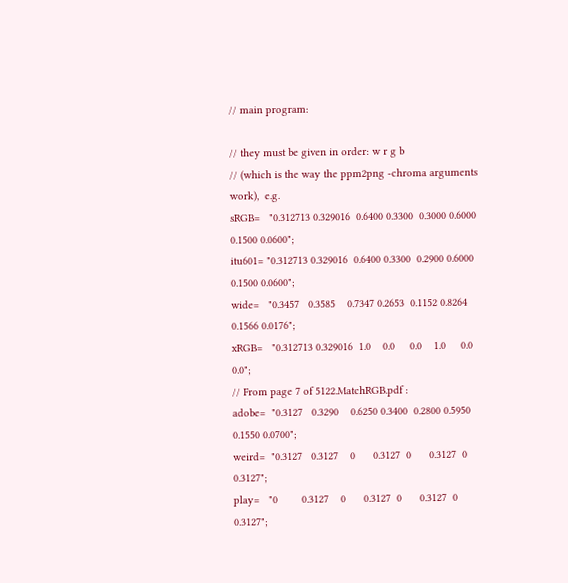// main program:

// they must be given in order: w r g b
// (which is the way the ppm2png -chroma arguments work),  e.g.
sRGB=   "0.312713 0.329016  0.6400 0.3300  0.3000 0.6000  0.1500 0.0600";
itu601= "0.312713 0.329016  0.6400 0.3300  0.2900 0.6000  0.1500 0.0600";
wide=   "0.3457   0.3585    0.7347 0.2653  0.1152 0.8264  0.1566 0.0176";
xRGB=   "0.312713 0.329016  1.0    0.0     0.0    1.0     0.0    0.0";
// From page 7 of 5122.MatchRGB.pdf :
adobe=  "0.3127   0.3290    0.6250 0.3400  0.2800 0.5950  0.1550 0.0700";
weird=  "0.3127   0.3127    0      0.3127  0      0.3127  0      0.3127";
play=   "0        0.3127    0      0.3127  0      0.3127  0      0.3127";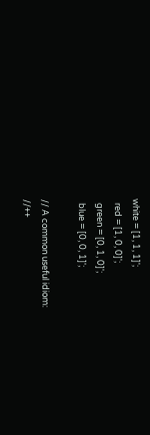white = [1, 1, 1]';
  red = [1, 0, 0]';
  green = [0, 1, 0]';
  blue = [0, 0, 1]';

// A common useful idiom:
//++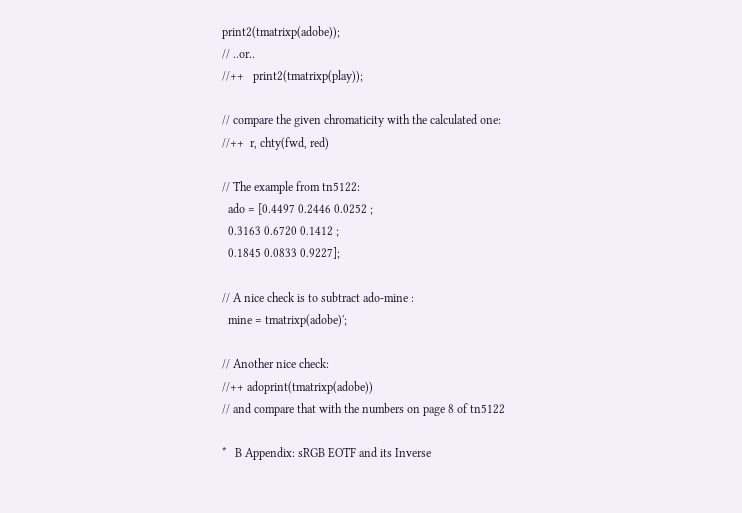print2(tmatrixp(adobe));
// ..or..
//++   print2(tmatrixp(play));

// compare the given chromaticity with the calculated one:
//++  r, chty(fwd, red)

// The example from tn5122:
  ado = [0.4497 0.2446 0.0252 ;
  0.3163 0.6720 0.1412 ;
  0.1845 0.0833 0.9227];

// A nice check is to subtract ado-mine :
  mine = tmatrixp(adobe)';

// Another nice check:
//++ adoprint(tmatrixp(adobe))
// and compare that with the numbers on page 8 of tn5122

*   B Appendix: sRGB EOTF and its Inverse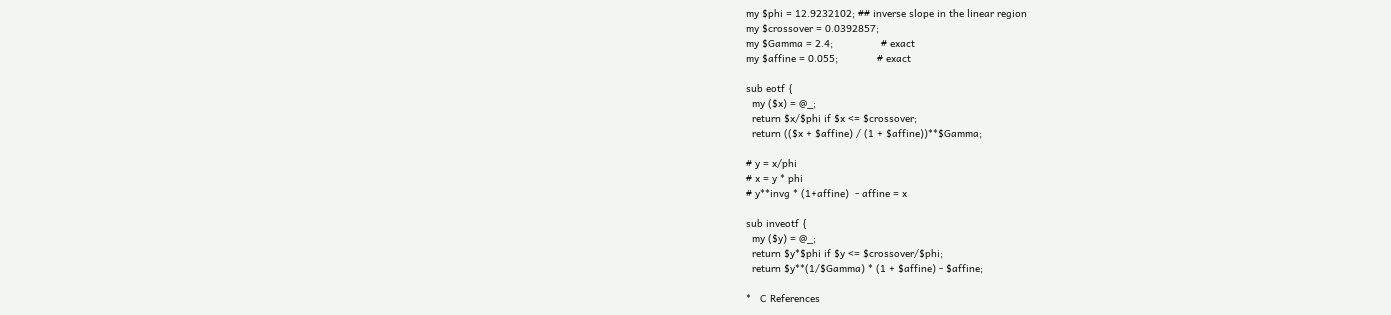my $phi = 12.9232102; ## inverse slope in the linear region
my $crossover = 0.0392857;
my $Gamma = 2.4;                # exact
my $affine = 0.055;             # exact

sub eotf {
  my ($x) = @_;
  return $x/$phi if $x <= $crossover;
  return (($x + $affine) / (1 + $affine))**$Gamma;

# y = x/phi
# x = y * phi
# y**invg * (1+affine)  - affine = x

sub inveotf {
  my ($y) = @_;
  return $y*$phi if $y <= $crossover/$phi;
  return $y**(1/$Gamma) * (1 + $affine) - $affine;

*   C References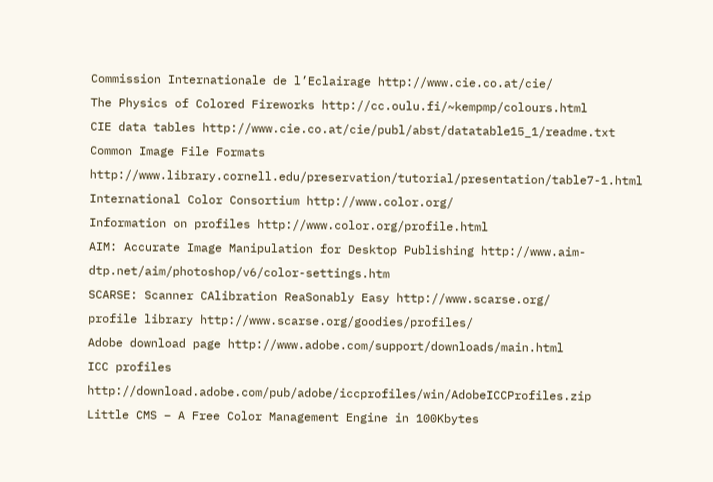Commission Internationale de l’Eclairage http://www.cie.co.at/cie/
The Physics of Colored Fireworks http://cc.oulu.fi/~kempmp/colours.html
CIE data tables http://www.cie.co.at/cie/publ/abst/datatable15_1/readme.txt
Common Image File Formats http://www.library.cornell.edu/preservation/tutorial/presentation/table7-1.html
International Color Consortium http://www.color.org/
Information on profiles http://www.color.org/profile.html
AIM: Accurate Image Manipulation for Desktop Publishing http://www.aim-dtp.net/aim/photoshop/v6/color-settings.htm
SCARSE: Scanner CAlibration ReaSonably Easy http://www.scarse.org/
profile library http://www.scarse.org/goodies/profiles/
Adobe download page http://www.adobe.com/support/downloads/main.html
ICC profiles http://download.adobe.com/pub/adobe/iccprofiles/win/AdobeICCProfiles.zip
Little CMS – A Free Color Management Engine in 100Kbytes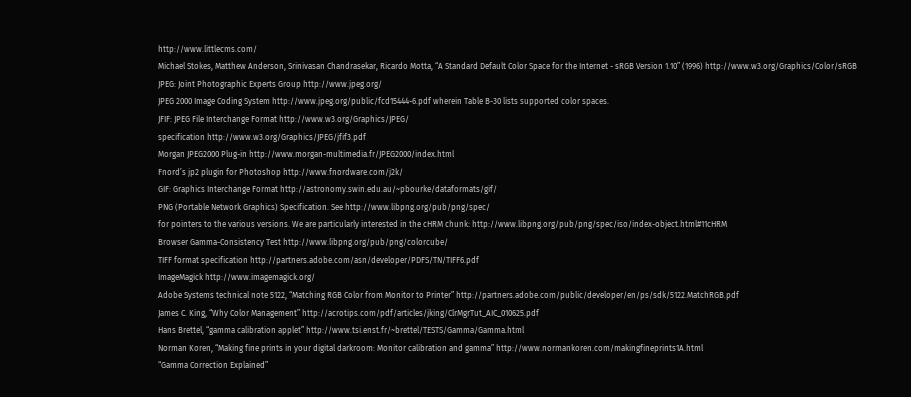http://www.littlecms.com/
Michael Stokes, Matthew Anderson, Srinivasan Chandrasekar, Ricardo Motta, “A Standard Default Color Space for the Internet - sRGB Version 1.10” (1996) http://www.w3.org/Graphics/Color/sRGB
JPEG: Joint Photographic Experts Group http://www.jpeg.org/
JPEG 2000 Image Coding System http://www.jpeg.org/public/fcd15444-6.pdf wherein Table B-30 lists supported color spaces.
JFIF: JPEG File Interchange Format http://www.w3.org/Graphics/JPEG/
specification http://www.w3.org/Graphics/JPEG/jfif3.pdf
Morgan JPEG2000 Plug-in http://www.morgan-multimedia.fr/JPEG2000/index.html
Fnord’s jp2 plugin for Photoshop http://www.fnordware.com/j2k/
GIF: Graphics Interchange Format http://astronomy.swin.edu.au/~pbourke/dataformats/gif/
PNG (Portable Network Graphics) Specification. See http://www.libpng.org/pub/png/spec/
for pointers to the various versions. We are particularly interested in the cHRM chunk: http://www.libpng.org/pub/png/spec/iso/index-object.html#11cHRM
Browser Gamma-Consistency Test http://www.libpng.org/pub/png/colorcube/
TIFF format specification http://partners.adobe.com/asn/developer/PDFS/TN/TIFF6.pdf
ImageMagick http://www.imagemagick.org/
Adobe Systems technical note 5122, “Matching RGB Color from Monitor to Printer” http://partners.adobe.com/public/developer/en/ps/sdk/5122.MatchRGB.pdf
James C. King, “Why Color Management” http://acrotips.com/pdf/articles/jking/ClrMgrTut_AIC_010625.pdf
Hans Brettel, “gamma calibration applet” http://www.tsi.enst.fr/~brettel/TESTS/Gamma/Gamma.html
Norman Koren, “Making fine prints in your digital darkroom: Monitor calibration and gamma” http://www.normankoren.com/makingfineprints1A.html
“Gamma Correction Explained”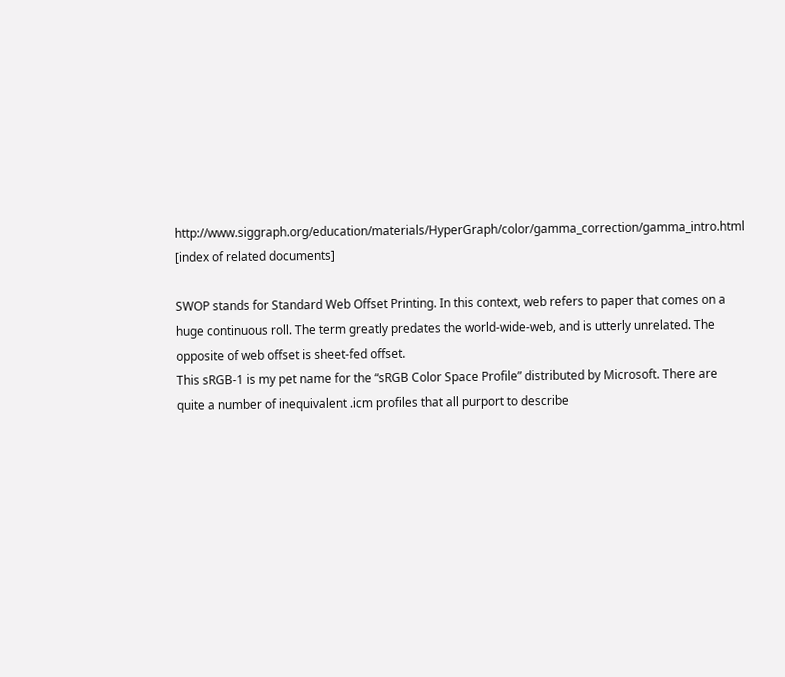http://www.siggraph.org/education/materials/HyperGraph/color/gamma_correction/gamma_intro.html
[index of related documents]

SWOP stands for Standard Web Offset Printing. In this context, web refers to paper that comes on a huge continuous roll. The term greatly predates the world-wide-web, and is utterly unrelated. The opposite of web offset is sheet-fed offset.
This sRGB-1 is my pet name for the “sRGB Color Space Profile” distributed by Microsoft. There are quite a number of inequivalent .icm profiles that all purport to describe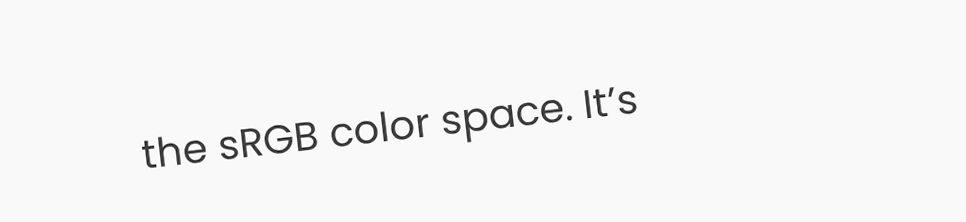the sRGB color space. It’s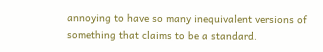annoying to have so many inequivalent versions of something that claims to be a standard.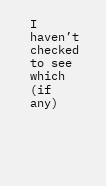I haven’t checked to see which (if any)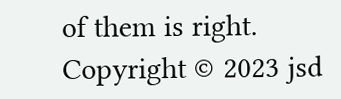of them is right.
Copyright © 2023 jsd